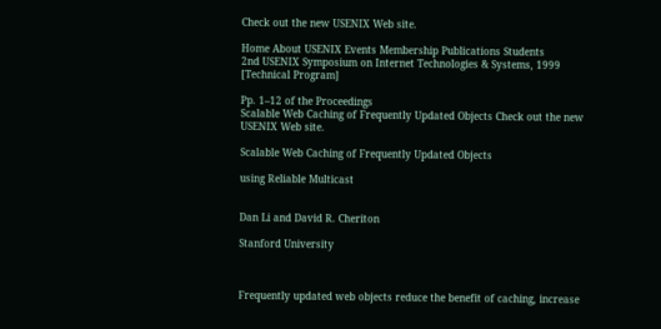Check out the new USENIX Web site.

Home About USENIX Events Membership Publications Students
2nd USENIX Symposium on Internet Technologies & Systems, 1999    [Technical Program]

Pp. 1–12 of the Proceedings
Scalable Web Caching of Frequently Updated Objects Check out the new USENIX Web site.

Scalable Web Caching of Frequently Updated Objects

using Reliable Multicast


Dan Li and David R. Cheriton

Stanford University



Frequently updated web objects reduce the benefit of caching, increase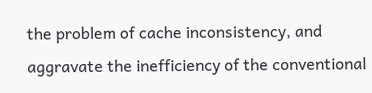the problem of cache inconsistency, and aggravate the inefficiency of the conventional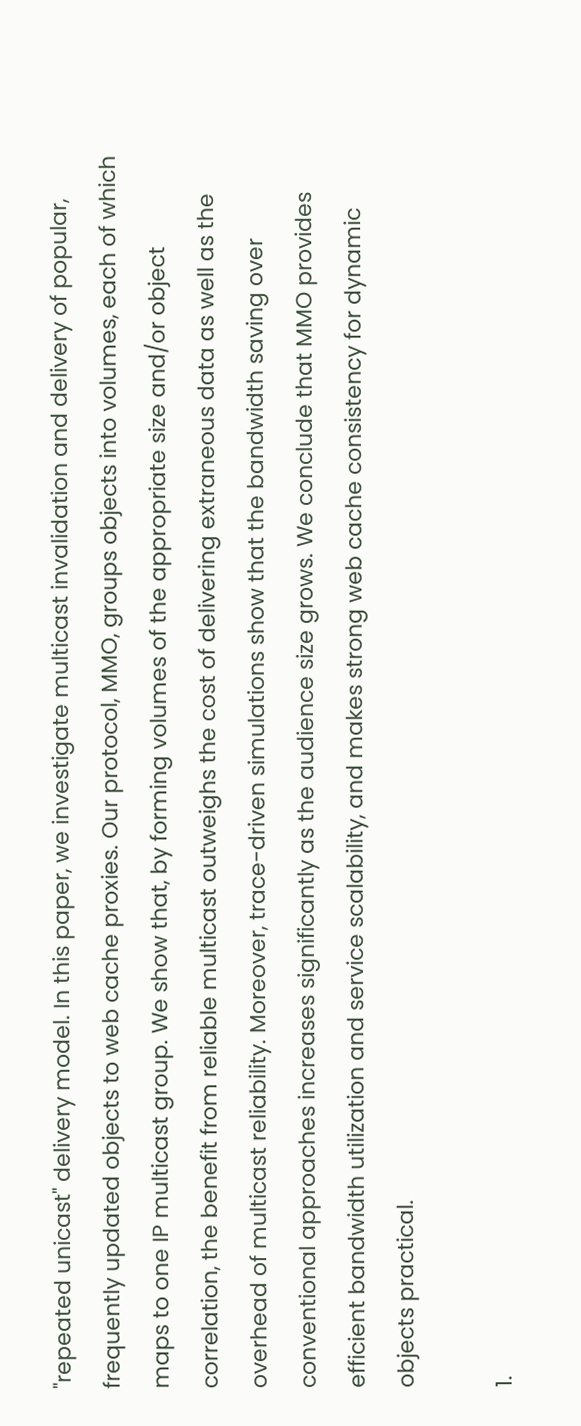"repeated unicast" delivery model. In this paper, we investigate multicast invalidation and delivery of popular, frequently updated objects to web cache proxies. Our protocol, MMO, groups objects into volumes, each of which maps to one IP multicast group. We show that, by forming volumes of the appropriate size and/or object correlation, the benefit from reliable multicast outweighs the cost of delivering extraneous data as well as the overhead of multicast reliability. Moreover, trace-driven simulations show that the bandwidth saving over conventional approaches increases significantly as the audience size grows. We conclude that MMO provides efficient bandwidth utilization and service scalability, and makes strong web cache consistency for dynamic objects practical.

1.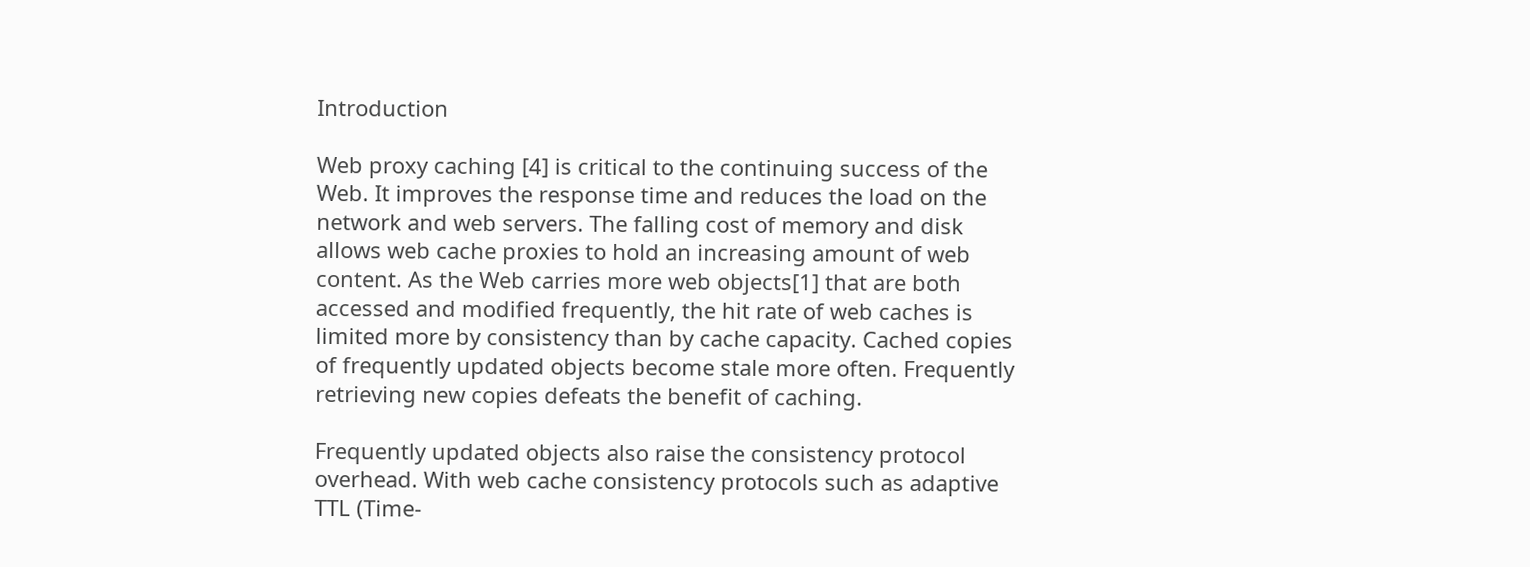Introduction

Web proxy caching [4] is critical to the continuing success of the Web. It improves the response time and reduces the load on the network and web servers. The falling cost of memory and disk allows web cache proxies to hold an increasing amount of web content. As the Web carries more web objects[1] that are both accessed and modified frequently, the hit rate of web caches is limited more by consistency than by cache capacity. Cached copies of frequently updated objects become stale more often. Frequently retrieving new copies defeats the benefit of caching.

Frequently updated objects also raise the consistency protocol overhead. With web cache consistency protocols such as adaptive TTL (Time-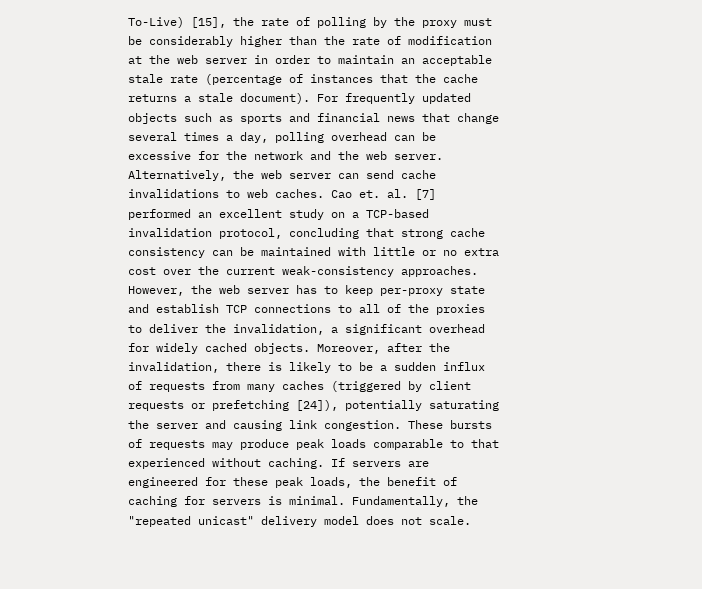To-Live) [15], the rate of polling by the proxy must be considerably higher than the rate of modification at the web server in order to maintain an acceptable stale rate (percentage of instances that the cache returns a stale document). For frequently updated objects such as sports and financial news that change several times a day, polling overhead can be excessive for the network and the web server. Alternatively, the web server can send cache invalidations to web caches. Cao et. al. [7] performed an excellent study on a TCP-based invalidation protocol, concluding that strong cache consistency can be maintained with little or no extra cost over the current weak-consistency approaches. However, the web server has to keep per-proxy state and establish TCP connections to all of the proxies to deliver the invalidation, a significant overhead for widely cached objects. Moreover, after the invalidation, there is likely to be a sudden influx of requests from many caches (triggered by client requests or prefetching [24]), potentially saturating the server and causing link congestion. These bursts of requests may produce peak loads comparable to that experienced without caching. If servers are engineered for these peak loads, the benefit of caching for servers is minimal. Fundamentally, the "repeated unicast" delivery model does not scale.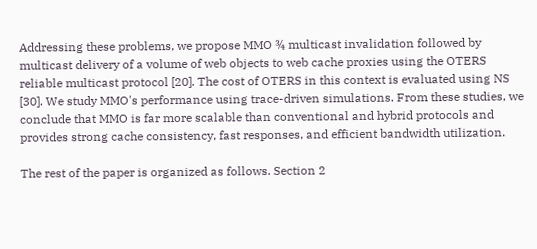Addressing these problems, we propose MMO ¾ multicast invalidation followed by multicast delivery of a volume of web objects to web cache proxies using the OTERS reliable multicast protocol [20]. The cost of OTERS in this context is evaluated using NS [30]. We study MMO's performance using trace-driven simulations. From these studies, we conclude that MMO is far more scalable than conventional and hybrid protocols and provides strong cache consistency, fast responses, and efficient bandwidth utilization.

The rest of the paper is organized as follows. Section 2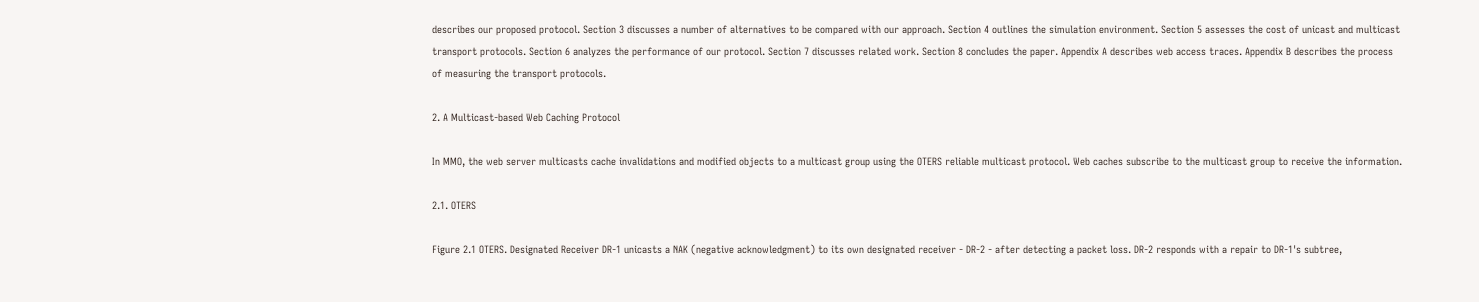describes our proposed protocol. Section 3 discusses a number of alternatives to be compared with our approach. Section 4 outlines the simulation environment. Section 5 assesses the cost of unicast and multicast transport protocols. Section 6 analyzes the performance of our protocol. Section 7 discusses related work. Section 8 concludes the paper. Appendix A describes web access traces. Appendix B describes the process of measuring the transport protocols.

2. A Multicast-based Web Caching Protocol

In MMO, the web server multicasts cache invalidations and modified objects to a multicast group using the OTERS reliable multicast protocol. Web caches subscribe to the multicast group to receive the information.

2.1. OTERS

Figure 2.1 OTERS. Designated Receiver DR-1 unicasts a NAK (negative acknowledgment) to its own designated receiver - DR-2 - after detecting a packet loss. DR-2 responds with a repair to DR-1's subtree,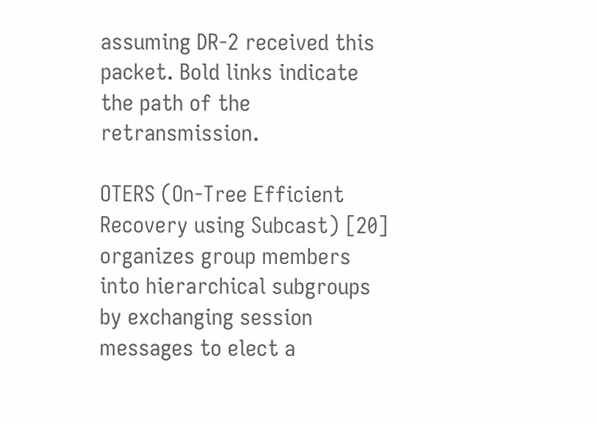assuming DR-2 received this packet. Bold links indicate the path of the retransmission.

OTERS (On-Tree Efficient Recovery using Subcast) [20] organizes group members into hierarchical subgroups by exchanging session messages to elect a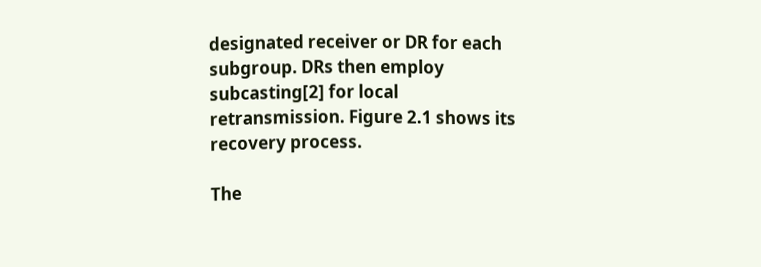designated receiver or DR for each subgroup. DRs then employ subcasting[2] for local retransmission. Figure 2.1 shows its recovery process.

The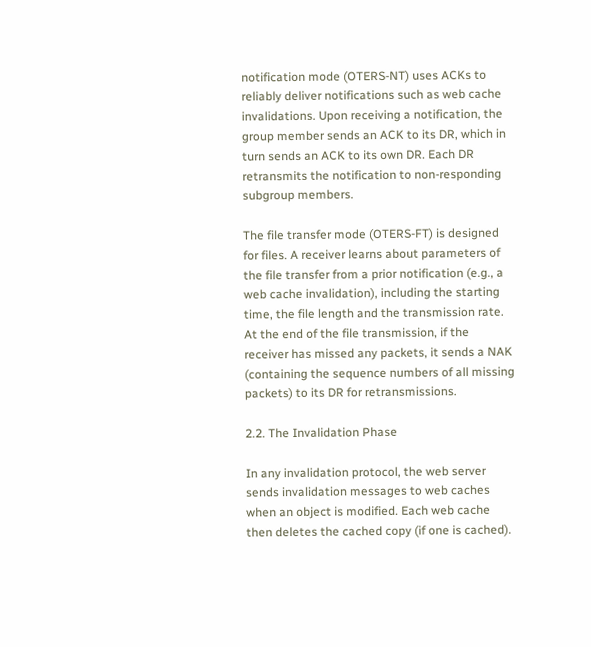notification mode (OTERS-NT) uses ACKs to reliably deliver notifications such as web cache invalidations. Upon receiving a notification, the group member sends an ACK to its DR, which in turn sends an ACK to its own DR. Each DR retransmits the notification to non-responding subgroup members.

The file transfer mode (OTERS-FT) is designed for files. A receiver learns about parameters of the file transfer from a prior notification (e.g., a web cache invalidation), including the starting time, the file length and the transmission rate. At the end of the file transmission, if the receiver has missed any packets, it sends a NAK (containing the sequence numbers of all missing packets) to its DR for retransmissions.

2.2. The Invalidation Phase

In any invalidation protocol, the web server sends invalidation messages to web caches when an object is modified. Each web cache then deletes the cached copy (if one is cached).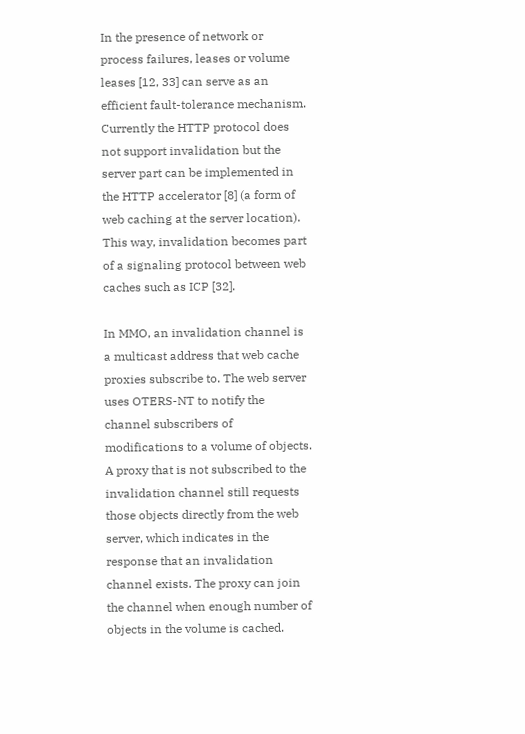In the presence of network or process failures, leases or volume leases [12, 33] can serve as an efficient fault-tolerance mechanism. Currently the HTTP protocol does not support invalidation but the server part can be implemented in the HTTP accelerator [8] (a form of web caching at the server location). This way, invalidation becomes part of a signaling protocol between web caches such as ICP [32].

In MMO, an invalidation channel is a multicast address that web cache proxies subscribe to. The web server uses OTERS-NT to notify the channel subscribers of modifications to a volume of objects. A proxy that is not subscribed to the invalidation channel still requests those objects directly from the web server, which indicates in the response that an invalidation channel exists. The proxy can join the channel when enough number of objects in the volume is cached.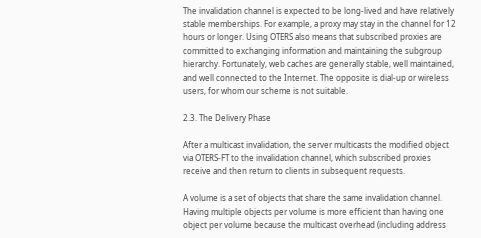The invalidation channel is expected to be long-lived and have relatively stable memberships. For example, a proxy may stay in the channel for 12 hours or longer. Using OTERS also means that subscribed proxies are committed to exchanging information and maintaining the subgroup hierarchy. Fortunately, web caches are generally stable, well maintained, and well connected to the Internet. The opposite is dial-up or wireless users, for whom our scheme is not suitable.

2.3. The Delivery Phase

After a multicast invalidation, the server multicasts the modified object via OTERS-FT to the invalidation channel, which subscribed proxies receive and then return to clients in subsequent requests.

A volume is a set of objects that share the same invalidation channel. Having multiple objects per volume is more efficient than having one object per volume because the multicast overhead (including address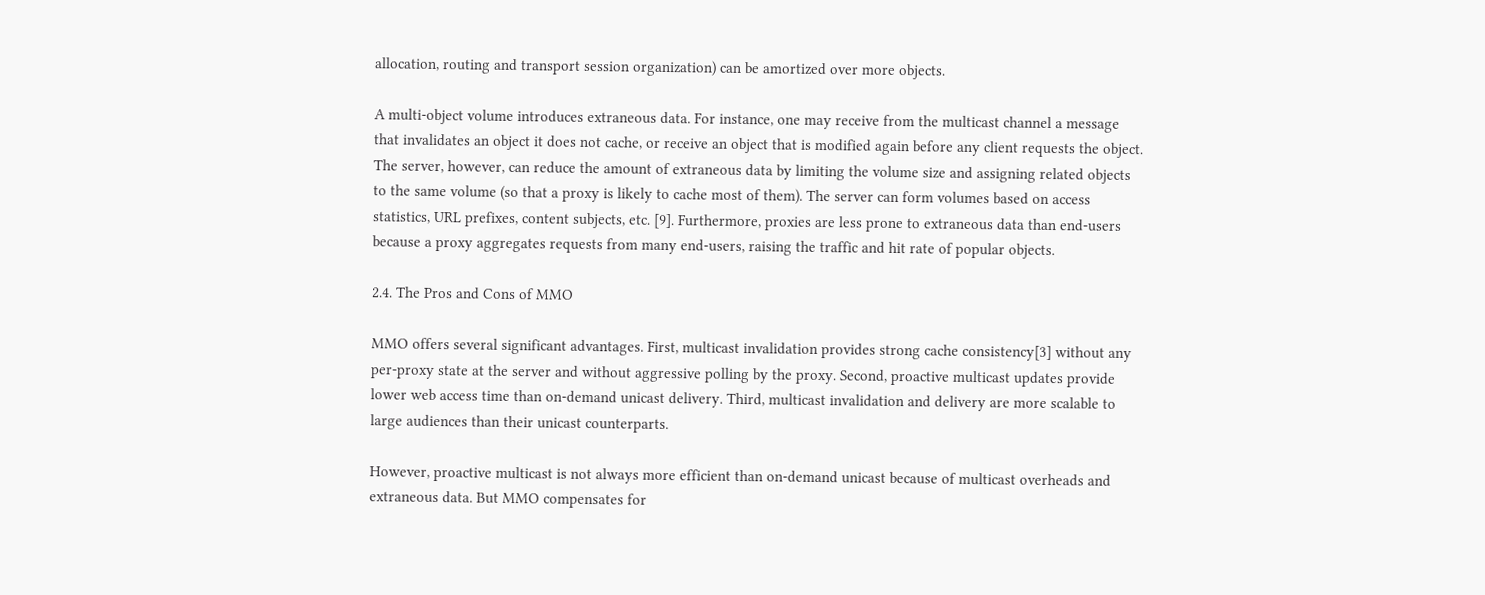allocation, routing and transport session organization) can be amortized over more objects.

A multi-object volume introduces extraneous data. For instance, one may receive from the multicast channel a message that invalidates an object it does not cache, or receive an object that is modified again before any client requests the object. The server, however, can reduce the amount of extraneous data by limiting the volume size and assigning related objects to the same volume (so that a proxy is likely to cache most of them). The server can form volumes based on access statistics, URL prefixes, content subjects, etc. [9]. Furthermore, proxies are less prone to extraneous data than end-users because a proxy aggregates requests from many end-users, raising the traffic and hit rate of popular objects.

2.4. The Pros and Cons of MMO

MMO offers several significant advantages. First, multicast invalidation provides strong cache consistency[3] without any per-proxy state at the server and without aggressive polling by the proxy. Second, proactive multicast updates provide lower web access time than on-demand unicast delivery. Third, multicast invalidation and delivery are more scalable to large audiences than their unicast counterparts.

However, proactive multicast is not always more efficient than on-demand unicast because of multicast overheads and extraneous data. But MMO compensates for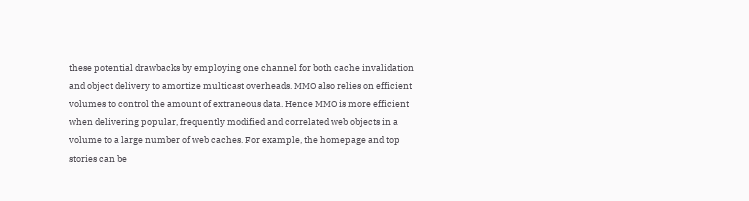these potential drawbacks by employing one channel for both cache invalidation and object delivery to amortize multicast overheads. MMO also relies on efficient volumes to control the amount of extraneous data. Hence MMO is more efficient when delivering popular, frequently modified and correlated web objects in a volume to a large number of web caches. For example, the homepage and top stories can be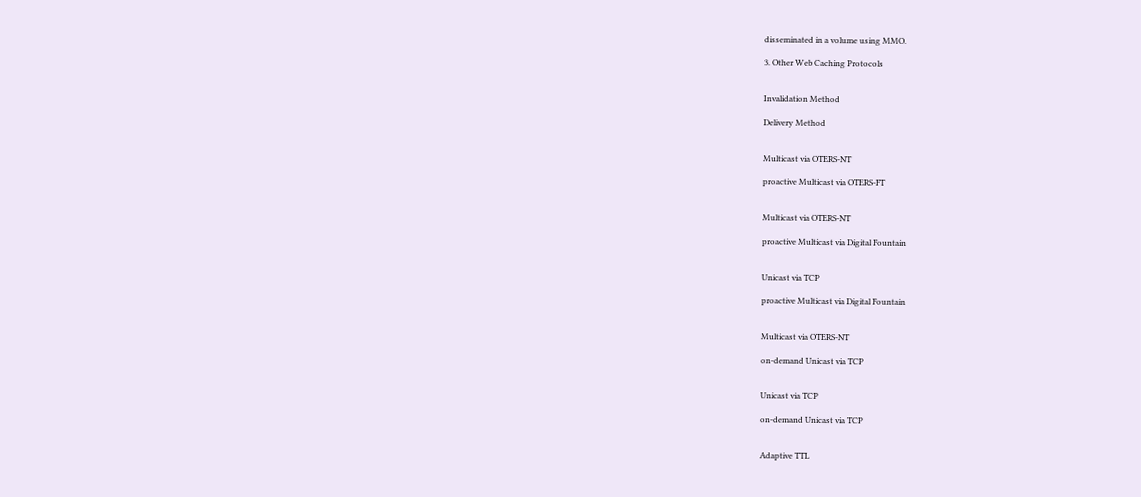disseminated in a volume using MMO.

3. Other Web Caching Protocols


Invalidation Method

Delivery Method


Multicast via OTERS-NT

proactive Multicast via OTERS-FT


Multicast via OTERS-NT

proactive Multicast via Digital Fountain


Unicast via TCP

proactive Multicast via Digital Fountain


Multicast via OTERS-NT

on-demand Unicast via TCP


Unicast via TCP

on-demand Unicast via TCP


Adaptive TTL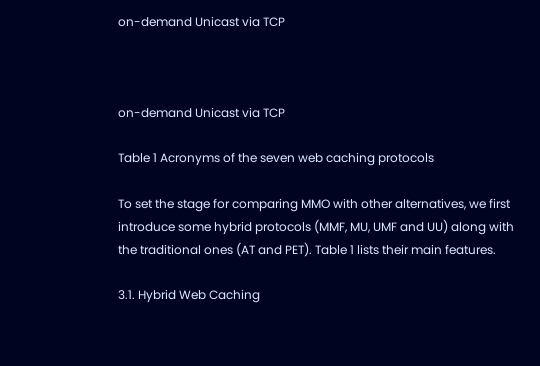on-demand Unicast via TCP



on-demand Unicast via TCP

Table 1 Acronyms of the seven web caching protocols

To set the stage for comparing MMO with other alternatives, we first introduce some hybrid protocols (MMF, MU, UMF and UU) along with the traditional ones (AT and PET). Table 1 lists their main features.

3.1. Hybrid Web Caching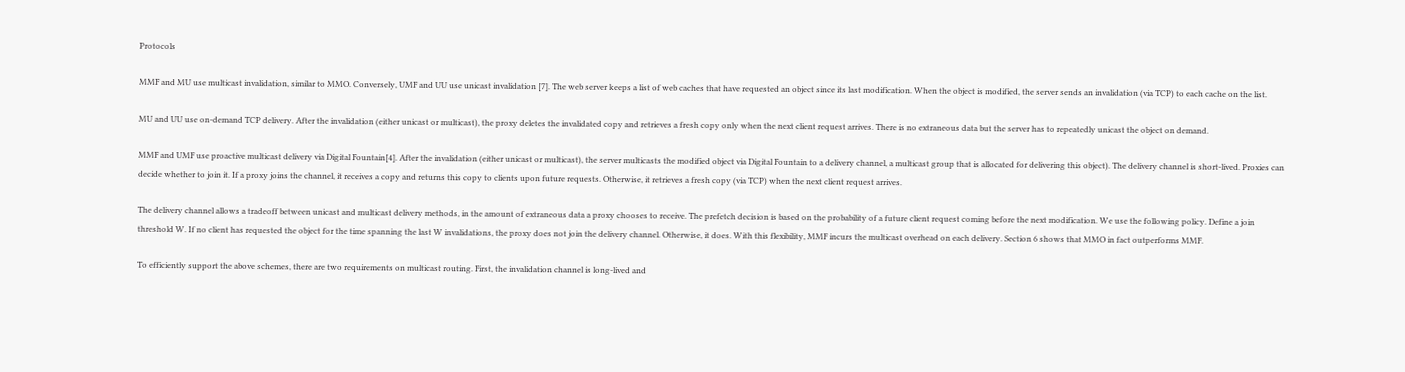Protocols

MMF and MU use multicast invalidation, similar to MMO. Conversely, UMF and UU use unicast invalidation [7]. The web server keeps a list of web caches that have requested an object since its last modification. When the object is modified, the server sends an invalidation (via TCP) to each cache on the list.

MU and UU use on-demand TCP delivery. After the invalidation (either unicast or multicast), the proxy deletes the invalidated copy and retrieves a fresh copy only when the next client request arrives. There is no extraneous data but the server has to repeatedly unicast the object on demand.

MMF and UMF use proactive multicast delivery via Digital Fountain[4]. After the invalidation (either unicast or multicast), the server multicasts the modified object via Digital Fountain to a delivery channel, a multicast group that is allocated for delivering this object). The delivery channel is short-lived. Proxies can decide whether to join it. If a proxy joins the channel, it receives a copy and returns this copy to clients upon future requests. Otherwise, it retrieves a fresh copy (via TCP) when the next client request arrives.

The delivery channel allows a tradeoff between unicast and multicast delivery methods, in the amount of extraneous data a proxy chooses to receive. The prefetch decision is based on the probability of a future client request coming before the next modification. We use the following policy. Define a join threshold W. If no client has requested the object for the time spanning the last W invalidations, the proxy does not join the delivery channel. Otherwise, it does. With this flexibility, MMF incurs the multicast overhead on each delivery. Section 6 shows that MMO in fact outperforms MMF.

To efficiently support the above schemes, there are two requirements on multicast routing. First, the invalidation channel is long-lived and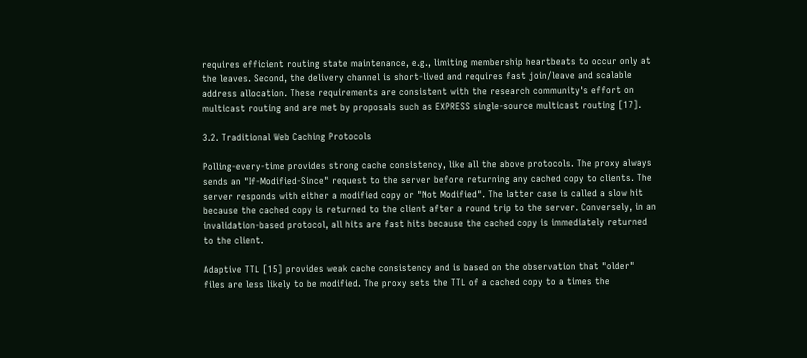requires efficient routing state maintenance, e.g., limiting membership heartbeats to occur only at the leaves. Second, the delivery channel is short-lived and requires fast join/leave and scalable address allocation. These requirements are consistent with the research community's effort on multicast routing and are met by proposals such as EXPRESS single-source multicast routing [17].

3.2. Traditional Web Caching Protocols

Polling-every-time provides strong cache consistency, like all the above protocols. The proxy always sends an "If-Modified-Since" request to the server before returning any cached copy to clients. The server responds with either a modified copy or "Not Modified". The latter case is called a slow hit because the cached copy is returned to the client after a round trip to the server. Conversely, in an invalidation-based protocol, all hits are fast hits because the cached copy is immediately returned to the client.

Adaptive TTL [15] provides weak cache consistency and is based on the observation that "older" files are less likely to be modified. The proxy sets the TTL of a cached copy to a times the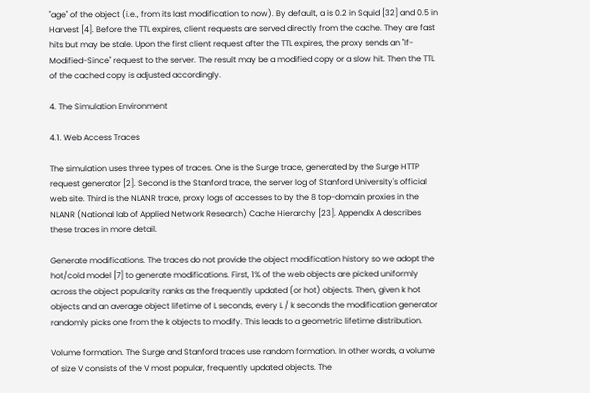"age" of the object (i.e., from its last modification to now). By default, a is 0.2 in Squid [32] and 0.5 in Harvest [4]. Before the TTL expires, client requests are served directly from the cache. They are fast hits but may be stale. Upon the first client request after the TTL expires, the proxy sends an "If-Modified-Since" request to the server. The result may be a modified copy or a slow hit. Then the TTL of the cached copy is adjusted accordingly.

4. The Simulation Environment

4.1. Web Access Traces

The simulation uses three types of traces. One is the Surge trace, generated by the Surge HTTP request generator [2]. Second is the Stanford trace, the server log of Stanford University's official web site. Third is the NLANR trace, proxy logs of accesses to by the 8 top-domain proxies in the NLANR (National lab of Applied Network Research) Cache Hierarchy [23]. Appendix A describes these traces in more detail.

Generate modifications. The traces do not provide the object modification history so we adopt the hot/cold model [7] to generate modifications. First, 1% of the web objects are picked uniformly across the object popularity ranks as the frequently updated (or hot) objects. Then, given k hot objects and an average object lifetime of L seconds, every L / k seconds the modification generator randomly picks one from the k objects to modify. This leads to a geometric lifetime distribution.

Volume formation. The Surge and Stanford traces use random formation. In other words, a volume of size V consists of the V most popular, frequently updated objects. The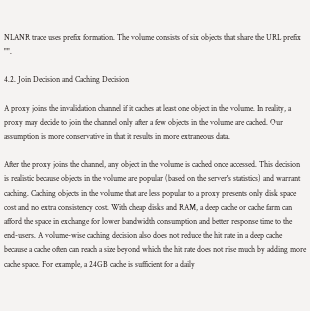NLANR trace uses prefix formation. The volume consists of six objects that share the URL prefix "".

4.2. Join Decision and Caching Decision

A proxy joins the invalidation channel if it caches at least one object in the volume. In reality, a proxy may decide to join the channel only after a few objects in the volume are cached. Our assumption is more conservative in that it results in more extraneous data.

After the proxy joins the channel, any object in the volume is cached once accessed. This decision is realistic because objects in the volume are popular (based on the server's statistics) and warrant caching. Caching objects in the volume that are less popular to a proxy presents only disk space cost and no extra consistency cost. With cheap disks and RAM, a deep cache or cache farm can afford the space in exchange for lower bandwidth consumption and better response time to the end-users. A volume-wise caching decision also does not reduce the hit rate in a deep cache because a cache often can reach a size beyond which the hit rate does not rise much by adding more cache space. For example, a 24GB cache is sufficient for a daily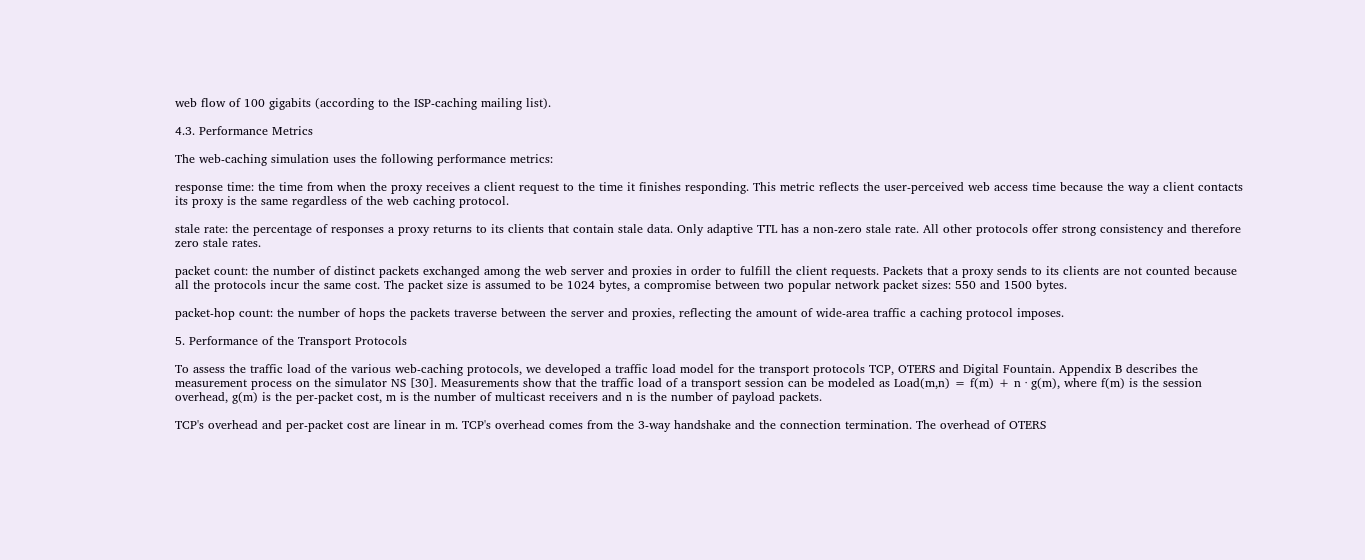web flow of 100 gigabits (according to the ISP-caching mailing list).

4.3. Performance Metrics

The web-caching simulation uses the following performance metrics:

response time: the time from when the proxy receives a client request to the time it finishes responding. This metric reflects the user-perceived web access time because the way a client contacts its proxy is the same regardless of the web caching protocol.

stale rate: the percentage of responses a proxy returns to its clients that contain stale data. Only adaptive TTL has a non-zero stale rate. All other protocols offer strong consistency and therefore zero stale rates.

packet count: the number of distinct packets exchanged among the web server and proxies in order to fulfill the client requests. Packets that a proxy sends to its clients are not counted because all the protocols incur the same cost. The packet size is assumed to be 1024 bytes, a compromise between two popular network packet sizes: 550 and 1500 bytes.

packet-hop count: the number of hops the packets traverse between the server and proxies, reflecting the amount of wide-area traffic a caching protocol imposes.

5. Performance of the Transport Protocols

To assess the traffic load of the various web-caching protocols, we developed a traffic load model for the transport protocols TCP, OTERS and Digital Fountain. Appendix B describes the measurement process on the simulator NS [30]. Measurements show that the traffic load of a transport session can be modeled as Load(m,n) = f(m) + n · g(m), where f(m) is the session overhead, g(m) is the per-packet cost, m is the number of multicast receivers and n is the number of payload packets.

TCP's overhead and per-packet cost are linear in m. TCP's overhead comes from the 3-way handshake and the connection termination. The overhead of OTERS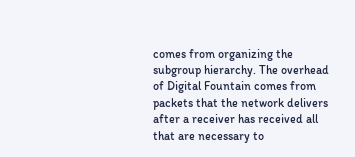comes from organizing the subgroup hierarchy. The overhead of Digital Fountain comes from packets that the network delivers after a receiver has received all that are necessary to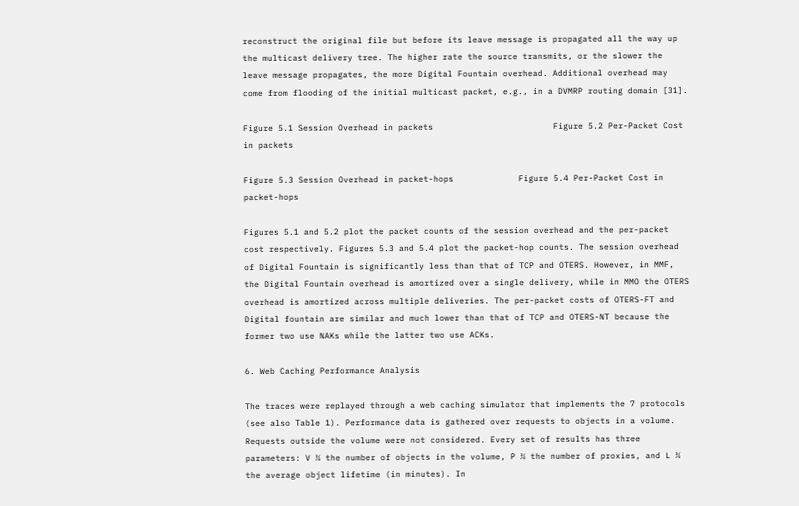reconstruct the original file but before its leave message is propagated all the way up the multicast delivery tree. The higher rate the source transmits, or the slower the leave message propagates, the more Digital Fountain overhead. Additional overhead may come from flooding of the initial multicast packet, e.g., in a DVMRP routing domain [31].

Figure 5.1 Session Overhead in packets                        Figure 5.2 Per-Packet Cost in packets

Figure 5.3 Session Overhead in packet-hops             Figure 5.4 Per-Packet Cost in packet-hops

Figures 5.1 and 5.2 plot the packet counts of the session overhead and the per-packet cost respectively. Figures 5.3 and 5.4 plot the packet-hop counts. The session overhead of Digital Fountain is significantly less than that of TCP and OTERS. However, in MMF, the Digital Fountain overhead is amortized over a single delivery, while in MMO the OTERS overhead is amortized across multiple deliveries. The per-packet costs of OTERS-FT and Digital fountain are similar and much lower than that of TCP and OTERS-NT because the former two use NAKs while the latter two use ACKs.

6. Web Caching Performance Analysis

The traces were replayed through a web caching simulator that implements the 7 protocols (see also Table 1). Performance data is gathered over requests to objects in a volume. Requests outside the volume were not considered. Every set of results has three parameters: V ¾ the number of objects in the volume, P ¾ the number of proxies, and L ¾ the average object lifetime (in minutes). In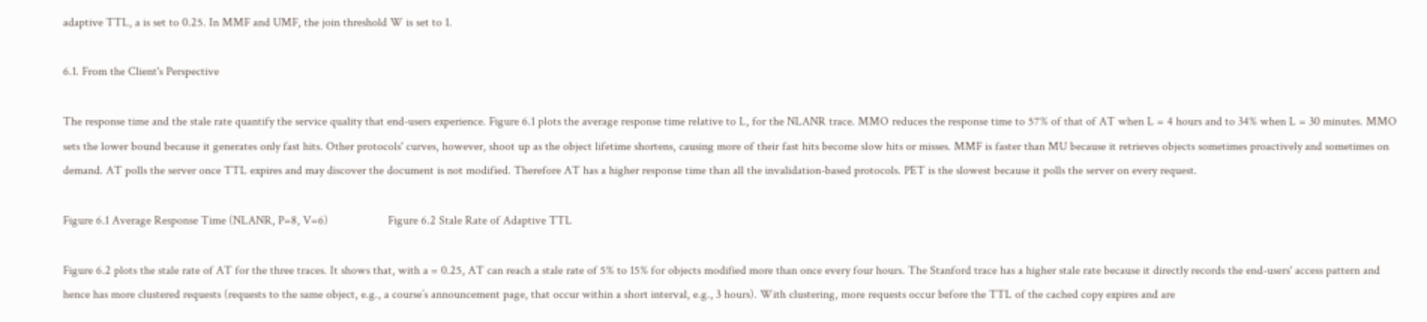adaptive TTL, a is set to 0.25. In MMF and UMF, the join threshold W is set to 1.

6.1. From the Client's Perspective

The response time and the stale rate quantify the service quality that end-users experience. Figure 6.1 plots the average response time relative to L, for the NLANR trace. MMO reduces the response time to 57% of that of AT when L = 4 hours and to 34% when L = 30 minutes. MMO sets the lower bound because it generates only fast hits. Other protocols' curves, however, shoot up as the object lifetime shortens, causing more of their fast hits become slow hits or misses. MMF is faster than MU because it retrieves objects sometimes proactively and sometimes on demand. AT polls the server once TTL expires and may discover the document is not modified. Therefore AT has a higher response time than all the invalidation-based protocols. PET is the slowest because it polls the server on every request.

Figure 6.1 Average Response Time (NLANR, P=8, V=6)                    Figure 6.2 Stale Rate of Adaptive TTL

Figure 6.2 plots the stale rate of AT for the three traces. It shows that, with a = 0.25, AT can reach a stale rate of 5% to 15% for objects modified more than once every four hours. The Stanford trace has a higher stale rate because it directly records the end-users' access pattern and hence has more clustered requests (requests to the same object, e.g., a course’s announcement page, that occur within a short interval, e.g., 3 hours). With clustering, more requests occur before the TTL of the cached copy expires and are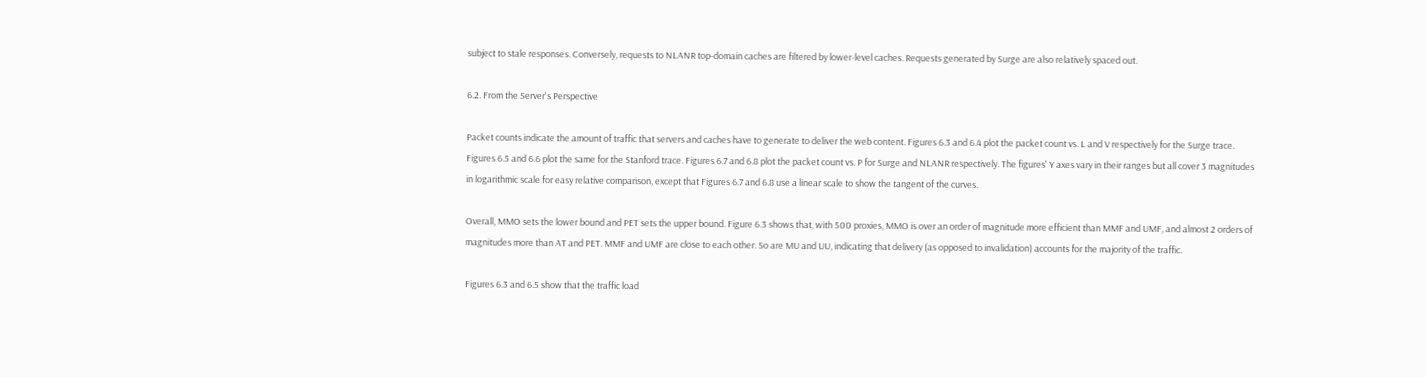subject to stale responses. Conversely, requests to NLANR top-domain caches are filtered by lower-level caches. Requests generated by Surge are also relatively spaced out.

6.2. From the Server's Perspective

Packet counts indicate the amount of traffic that servers and caches have to generate to deliver the web content. Figures 6.3 and 6.4 plot the packet count vs. L and V respectively for the Surge trace. Figures 6.5 and 6.6 plot the same for the Stanford trace. Figures 6.7 and 6.8 plot the packet count vs. P for Surge and NLANR respectively. The figures' Y axes vary in their ranges but all cover 3 magnitudes in logarithmic scale for easy relative comparison, except that Figures 6.7 and 6.8 use a linear scale to show the tangent of the curves.

Overall, MMO sets the lower bound and PET sets the upper bound. Figure 6.3 shows that, with 500 proxies, MMO is over an order of magnitude more efficient than MMF and UMF, and almost 2 orders of magnitudes more than AT and PET. MMF and UMF are close to each other. So are MU and UU, indicating that delivery (as opposed to invalidation) accounts for the majority of the traffic.

Figures 6.3 and 6.5 show that the traffic load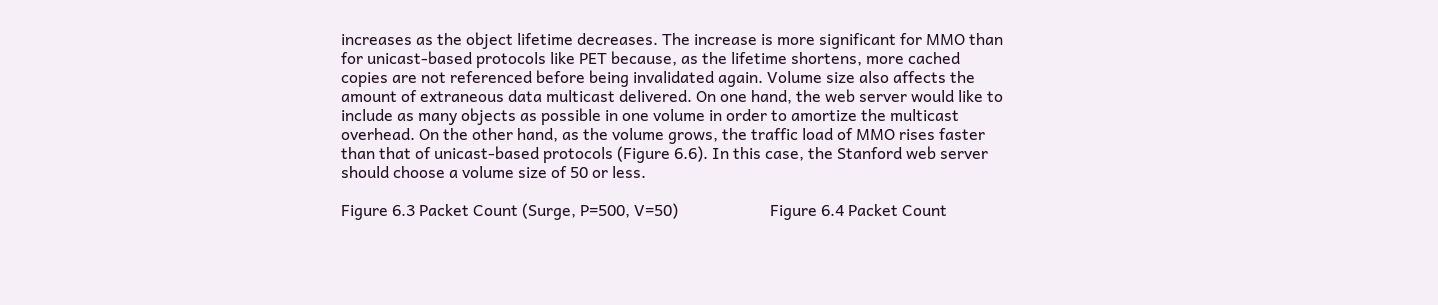increases as the object lifetime decreases. The increase is more significant for MMO than for unicast-based protocols like PET because, as the lifetime shortens, more cached copies are not referenced before being invalidated again. Volume size also affects the amount of extraneous data multicast delivered. On one hand, the web server would like to include as many objects as possible in one volume in order to amortize the multicast overhead. On the other hand, as the volume grows, the traffic load of MMO rises faster than that of unicast-based protocols (Figure 6.6). In this case, the Stanford web server should choose a volume size of 50 or less.

Figure 6.3 Packet Count (Surge, P=500, V=50)                       Figure 6.4 Packet Count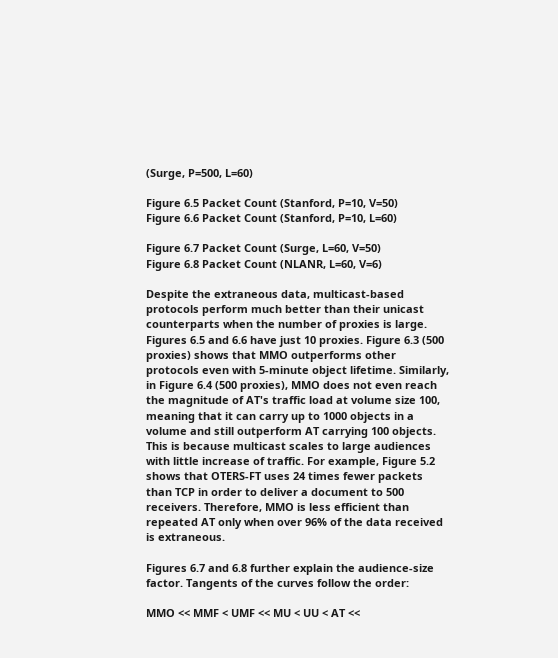(Surge, P=500, L=60)

Figure 6.5 Packet Count (Stanford, P=10, V=50)                Figure 6.6 Packet Count (Stanford, P=10, L=60)

Figure 6.7 Packet Count (Surge, L=60, V=50)                        Figure 6.8 Packet Count (NLANR, L=60, V=6)

Despite the extraneous data, multicast-based protocols perform much better than their unicast counterparts when the number of proxies is large. Figures 6.5 and 6.6 have just 10 proxies. Figure 6.3 (500 proxies) shows that MMO outperforms other protocols even with 5-minute object lifetime. Similarly, in Figure 6.4 (500 proxies), MMO does not even reach the magnitude of AT's traffic load at volume size 100, meaning that it can carry up to 1000 objects in a volume and still outperform AT carrying 100 objects. This is because multicast scales to large audiences with little increase of traffic. For example, Figure 5.2 shows that OTERS-FT uses 24 times fewer packets than TCP in order to deliver a document to 500 receivers. Therefore, MMO is less efficient than repeated AT only when over 96% of the data received is extraneous.

Figures 6.7 and 6.8 further explain the audience-size factor. Tangents of the curves follow the order:

MMO << MMF < UMF << MU < UU < AT <<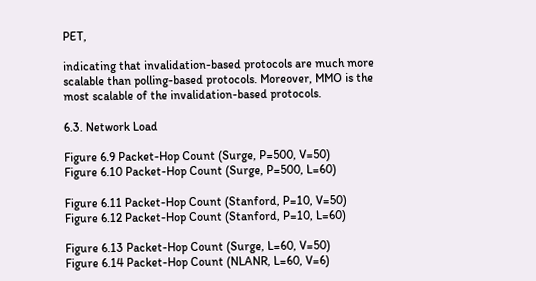PET,

indicating that invalidation-based protocols are much more scalable than polling-based protocols. Moreover, MMO is the most scalable of the invalidation-based protocols.

6.3. Network Load

Figure 6.9 Packet-Hop Count (Surge, P=500, V=50)               Figure 6.10 Packet-Hop Count (Surge, P=500, L=60)

Figure 6.11 Packet-Hop Count (Stanford, P=10, V=50)         Figure 6.12 Packet-Hop Count (Stanford, P=10, L=60)

Figure 6.13 Packet-Hop Count (Surge, L=60, V=50)               Figure 6.14 Packet-Hop Count (NLANR, L=60, V=6)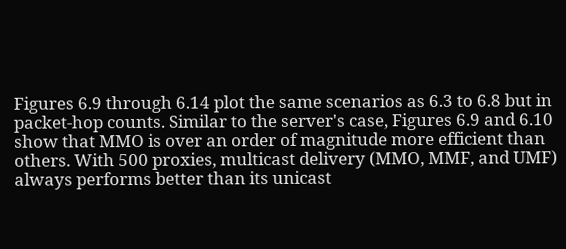Figures 6.9 through 6.14 plot the same scenarios as 6.3 to 6.8 but in packet-hop counts. Similar to the server's case, Figures 6.9 and 6.10 show that MMO is over an order of magnitude more efficient than others. With 500 proxies, multicast delivery (MMO, MMF, and UMF) always performs better than its unicast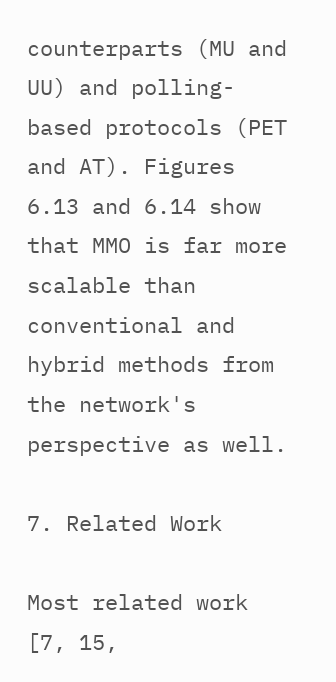counterparts (MU and UU) and polling-based protocols (PET and AT). Figures 6.13 and 6.14 show that MMO is far more scalable than conventional and hybrid methods from the network's perspective as well.

7. Related Work

Most related work [7, 15,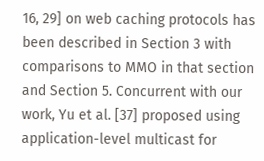16, 29] on web caching protocols has been described in Section 3 with comparisons to MMO in that section and Section 5. Concurrent with our work, Yu et al. [37] proposed using application-level multicast for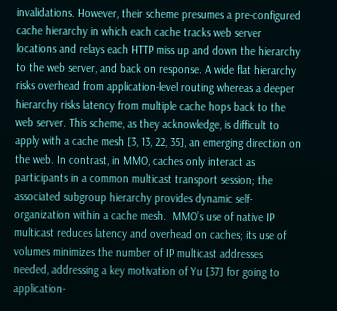invalidations. However, their scheme presumes a pre-configured cache hierarchy in which each cache tracks web server locations and relays each HTTP miss up and down the hierarchy to the web server, and back on response. A wide flat hierarchy risks overhead from application-level routing whereas a deeper hierarchy risks latency from multiple cache hops back to the web server. This scheme, as they acknowledge, is difficult to apply with a cache mesh [3, 13, 22, 35], an emerging direction on the web. In contrast, in MMO, caches only interact as participants in a common multicast transport session; the associated subgroup hierarchy provides dynamic self-organization within a cache mesh.  MMO’s use of native IP multicast reduces latency and overhead on caches; its use of volumes minimizes the number of IP multicast addresses needed, addressing a key motivation of Yu [37] for going to application-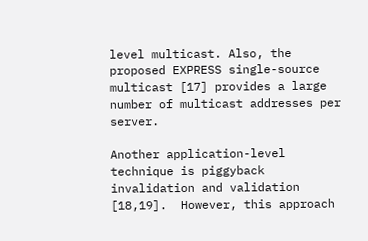level multicast. Also, the proposed EXPRESS single-source multicast [17] provides a large number of multicast addresses per server.

Another application-level technique is piggyback invalidation and validation [18,19].  However, this approach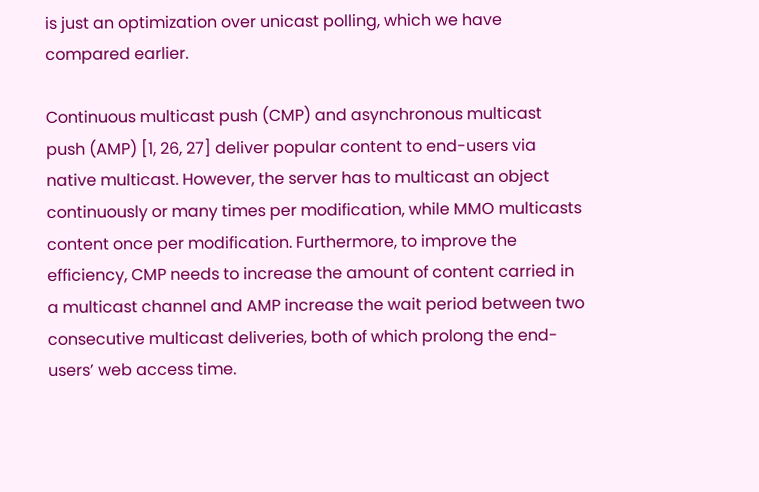is just an optimization over unicast polling, which we have compared earlier.

Continuous multicast push (CMP) and asynchronous multicast push (AMP) [1, 26, 27] deliver popular content to end-users via native multicast. However, the server has to multicast an object continuously or many times per modification, while MMO multicasts content once per modification. Furthermore, to improve the efficiency, CMP needs to increase the amount of content carried in a multicast channel and AMP increase the wait period between two consecutive multicast deliveries, both of which prolong the end-users’ web access time.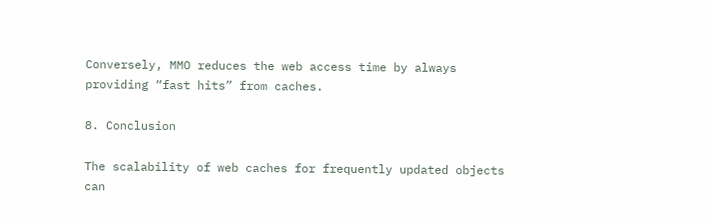Conversely, MMO reduces the web access time by always providing “fast hits” from caches.

8. Conclusion

The scalability of web caches for frequently updated objects can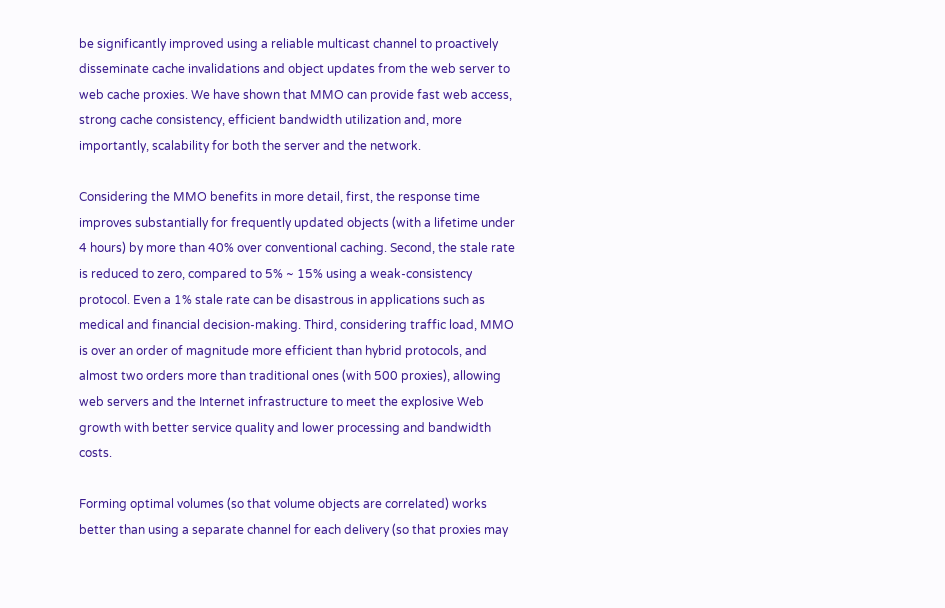be significantly improved using a reliable multicast channel to proactively disseminate cache invalidations and object updates from the web server to web cache proxies. We have shown that MMO can provide fast web access, strong cache consistency, efficient bandwidth utilization and, more importantly, scalability for both the server and the network.

Considering the MMO benefits in more detail, first, the response time improves substantially for frequently updated objects (with a lifetime under 4 hours) by more than 40% over conventional caching. Second, the stale rate is reduced to zero, compared to 5% ~ 15% using a weak-consistency protocol. Even a 1% stale rate can be disastrous in applications such as medical and financial decision-making. Third, considering traffic load, MMO is over an order of magnitude more efficient than hybrid protocols, and almost two orders more than traditional ones (with 500 proxies), allowing web servers and the Internet infrastructure to meet the explosive Web growth with better service quality and lower processing and bandwidth costs.

Forming optimal volumes (so that volume objects are correlated) works better than using a separate channel for each delivery (so that proxies may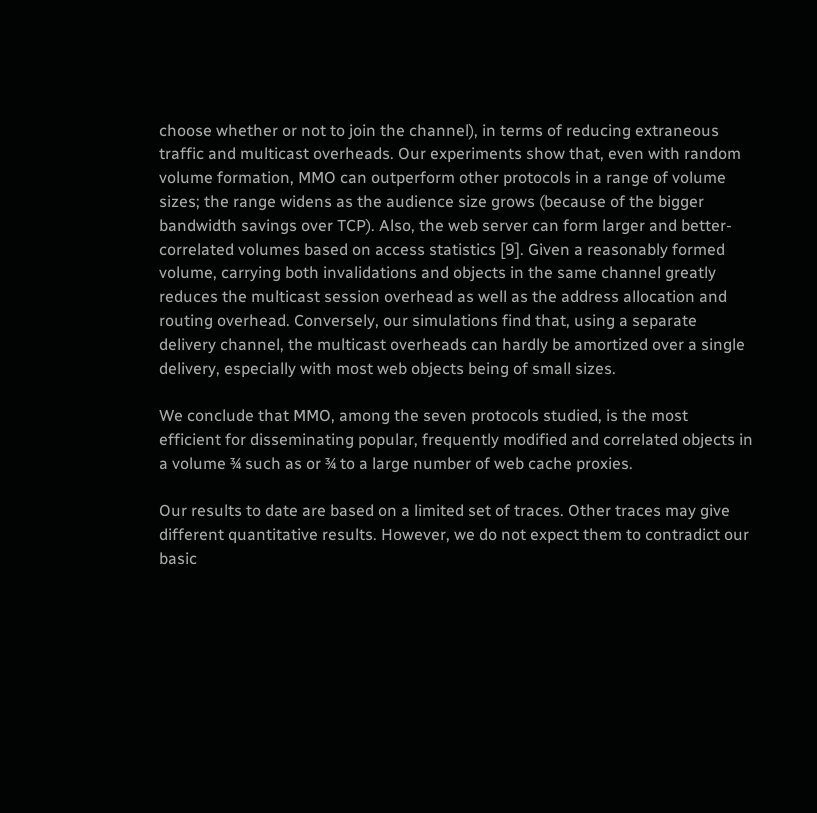choose whether or not to join the channel), in terms of reducing extraneous traffic and multicast overheads. Our experiments show that, even with random volume formation, MMO can outperform other protocols in a range of volume sizes; the range widens as the audience size grows (because of the bigger bandwidth savings over TCP). Also, the web server can form larger and better-correlated volumes based on access statistics [9]. Given a reasonably formed volume, carrying both invalidations and objects in the same channel greatly reduces the multicast session overhead as well as the address allocation and routing overhead. Conversely, our simulations find that, using a separate delivery channel, the multicast overheads can hardly be amortized over a single delivery, especially with most web objects being of small sizes.

We conclude that MMO, among the seven protocols studied, is the most efficient for disseminating popular, frequently modified and correlated objects in a volume ¾ such as or ¾ to a large number of web cache proxies.

Our results to date are based on a limited set of traces. Other traces may give different quantitative results. However, we do not expect them to contradict our basic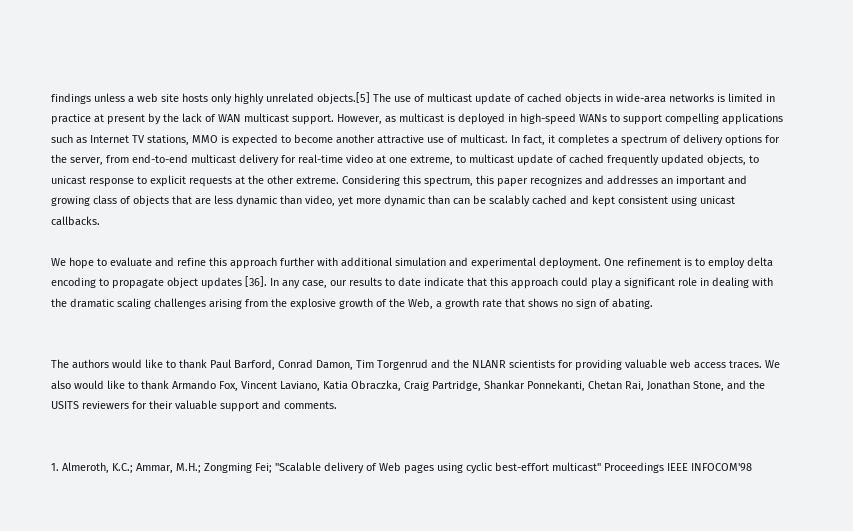findings unless a web site hosts only highly unrelated objects.[5] The use of multicast update of cached objects in wide-area networks is limited in practice at present by the lack of WAN multicast support. However, as multicast is deployed in high-speed WANs to support compelling applications such as Internet TV stations, MMO is expected to become another attractive use of multicast. In fact, it completes a spectrum of delivery options for the server, from end-to-end multicast delivery for real-time video at one extreme, to multicast update of cached frequently updated objects, to unicast response to explicit requests at the other extreme. Considering this spectrum, this paper recognizes and addresses an important and growing class of objects that are less dynamic than video, yet more dynamic than can be scalably cached and kept consistent using unicast callbacks.

We hope to evaluate and refine this approach further with additional simulation and experimental deployment. One refinement is to employ delta encoding to propagate object updates [36]. In any case, our results to date indicate that this approach could play a significant role in dealing with the dramatic scaling challenges arising from the explosive growth of the Web, a growth rate that shows no sign of abating.


The authors would like to thank Paul Barford, Conrad Damon, Tim Torgenrud and the NLANR scientists for providing valuable web access traces. We also would like to thank Armando Fox, Vincent Laviano, Katia Obraczka, Craig Partridge, Shankar Ponnekanti, Chetan Rai, Jonathan Stone, and the USITS reviewers for their valuable support and comments.


1. Almeroth, K.C.; Ammar, M.H.; Zongming Fei; "Scalable delivery of Web pages using cyclic best-effort multicast" Proceedings IEEE INFOCOM'98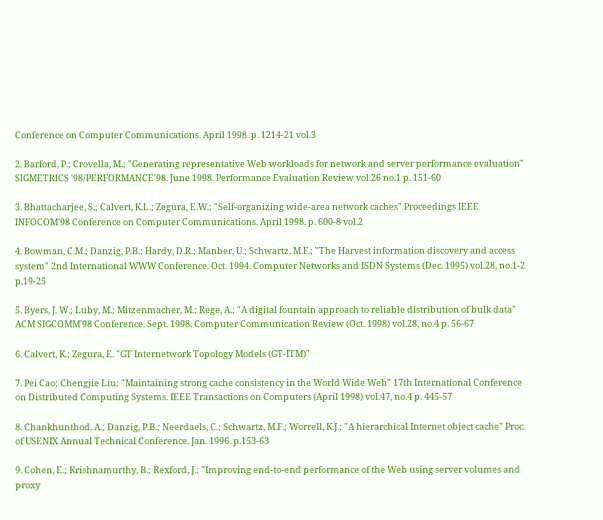Conference on Computer Communications. April 1998. p. 1214-21 vol.3

2. Barford, P.; Crovella, M.; "Generating representative Web workloads for network and server performance evaluation" SIGMETRICS '98/PERFORMANCE'98. June 1998. Performance Evaluation Review vol.26 no.1 p. 151-60

3. Bhattacharjee, S.; Calvert, K.L.; Zegura, E.W.; "Self-organizing wide-area network caches" Proceedings IEEE INFOCOM'98 Conference on Computer Communications. April 1998. p. 600-8 vol.2

4. Bowman, C.M.; Danzig, P.B.; Hardy, D.R.; Manber, U.; Schwartz, M.F.; "The Harvest information discovery and access system" 2nd International WWW Conference. Oct. 1994. Computer Networks and ISDN Systems (Dec. 1995) vol.28, no.1-2 p.19-25

5. Byers, J. W.; Luby, M.; Mitzenmacher, M.; Rege, A.; "A digital fountain approach to reliable distribution of bulk data" ACM SIGCOMM'98 Conference. Sept. 1998. Computer Communication Review (Oct. 1998) vol.28, no.4 p. 56-67

6. Calvert, K.; Zegura, E. "GT Internetwork Topology Models (GT-ITM)"

7. Pei Cao; Chengjie Liu; "Maintaining strong cache consistency in the World Wide Web" 17th International Conference on Distributed Computing Systems. IEEE Transactions on Computers (April 1998) vol.47, no.4 p. 445-57

8. Chankhunthod, A.; Danzig, P.B.; Neerdaels, C.; Schwartz, M.F.; Worrell, K.J.; "A hierarchical Internet object cache" Proc. of USENIX Annual Technical Conference. Jan. 1996. p.153-63

9. Cohen, E.; Krishnamurthy, B.; Rexford, J.; "Improving end-to-end performance of the Web using server volumes and proxy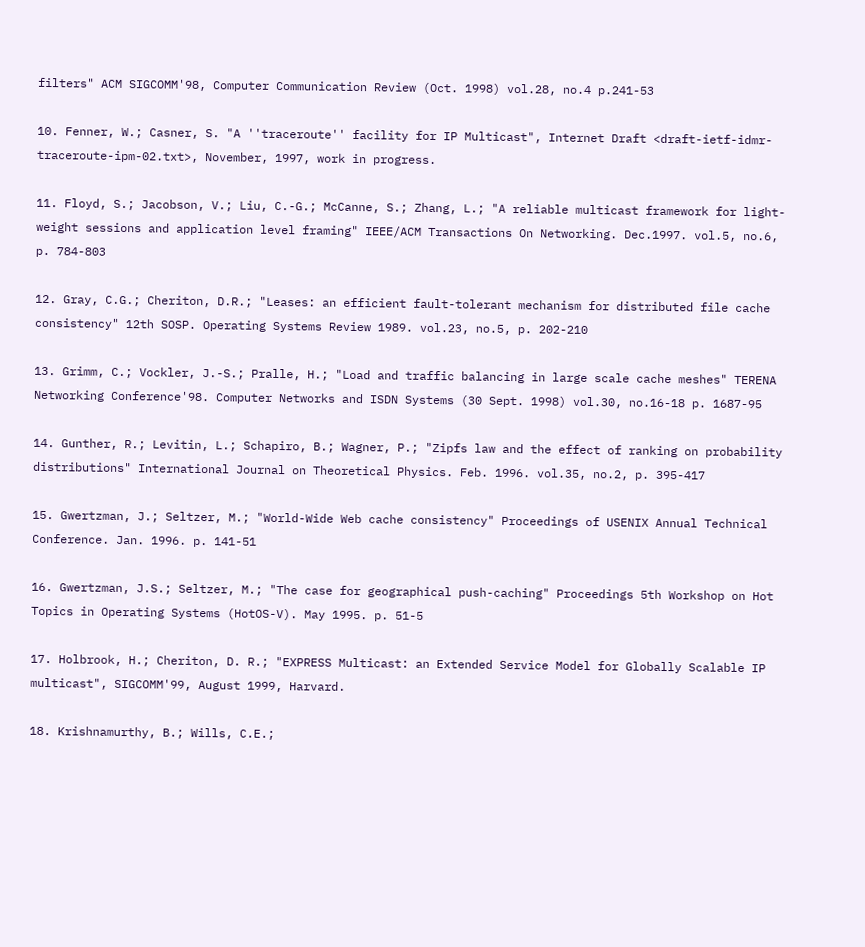filters" ACM SIGCOMM'98, Computer Communication Review (Oct. 1998) vol.28, no.4 p.241-53

10. Fenner, W.; Casner, S. "A ''traceroute'' facility for IP Multicast", Internet Draft <draft-ietf-idmr-traceroute-ipm-02.txt>, November, 1997, work in progress.

11. Floyd, S.; Jacobson, V.; Liu, C.-G.; McCanne, S.; Zhang, L.; "A reliable multicast framework for light-weight sessions and application level framing" IEEE/ACM Transactions On Networking. Dec.1997. vol.5, no.6, p. 784-803

12. Gray, C.G.; Cheriton, D.R.; "Leases: an efficient fault-tolerant mechanism for distributed file cache consistency" 12th SOSP. Operating Systems Review 1989. vol.23, no.5, p. 202-210

13. Grimm, C.; Vockler, J.-S.; Pralle, H.; "Load and traffic balancing in large scale cache meshes" TERENA Networking Conference'98. Computer Networks and ISDN Systems (30 Sept. 1998) vol.30, no.16-18 p. 1687-95

14. Gunther, R.; Levitin, L.; Schapiro, B.; Wagner, P.; "Zipfs law and the effect of ranking on probability distributions" International Journal on Theoretical Physics. Feb. 1996. vol.35, no.2, p. 395-417

15. Gwertzman, J.; Seltzer, M.; "World-Wide Web cache consistency" Proceedings of USENIX Annual Technical Conference. Jan. 1996. p. 141-51

16. Gwertzman, J.S.; Seltzer, M.; "The case for geographical push-caching" Proceedings 5th Workshop on Hot Topics in Operating Systems (HotOS-V). May 1995. p. 51-5

17. Holbrook, H.; Cheriton, D. R.; "EXPRESS Multicast: an Extended Service Model for Globally Scalable IP multicast", SIGCOMM'99, August 1999, Harvard.

18. Krishnamurthy, B.; Wills, C.E.;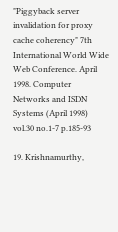"Piggyback server invalidation for proxy cache coherency" 7th International World Wide Web Conference. April 1998. Computer Networks and ISDN Systems (April 1998) vol.30 no.1-7 p.185-93

19. Krishnamurthy,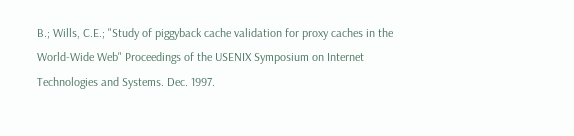B.; Wills, C.E.; "Study of piggyback cache validation for proxy caches in the World-Wide Web" Proceedings of the USENIX Symposium on Internet Technologies and Systems. Dec. 1997.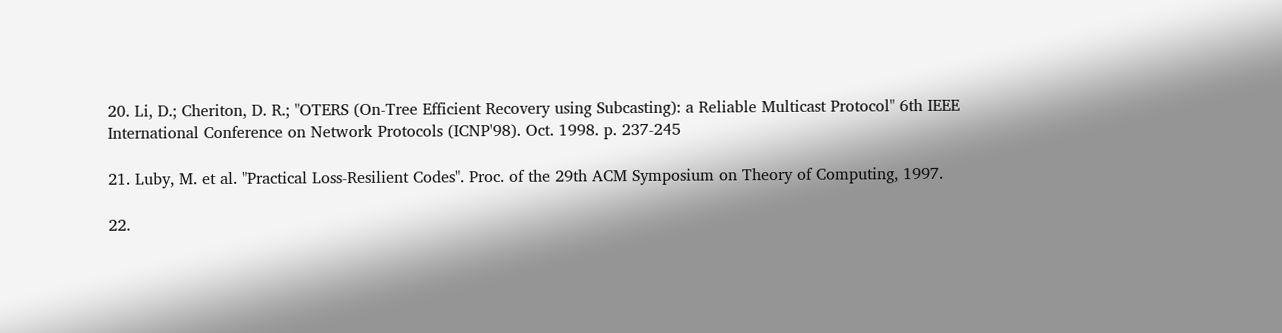20. Li, D.; Cheriton, D. R.; "OTERS (On-Tree Efficient Recovery using Subcasting): a Reliable Multicast Protocol" 6th IEEE International Conference on Network Protocols (ICNP'98). Oct. 1998. p. 237-245

21. Luby, M. et al. "Practical Loss-Resilient Codes". Proc. of the 29th ACM Symposium on Theory of Computing, 1997.

22.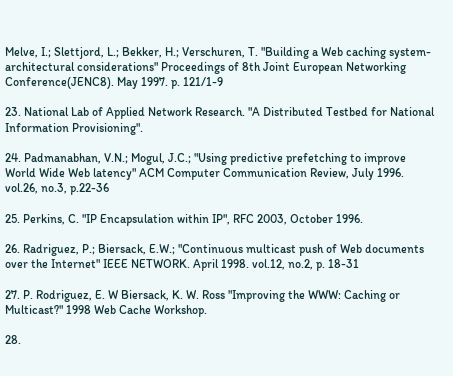Melve, I.; Slettjord, L.; Bekker, H.; Verschuren, T. "Building a Web caching system-architectural considerations" Proceedings of 8th Joint European Networking Conference(JENC8). May 1997. p. 121/1-9

23. National Lab of Applied Network Research. "A Distributed Testbed for National Information Provisioning".

24. Padmanabhan, V.N.; Mogul, J.C.; "Using predictive prefetching to improve World Wide Web latency" ACM Computer Communication Review, July 1996. vol.26, no.3, p.22-36

25. Perkins, C. "IP Encapsulation within IP", RFC 2003, October 1996.

26. Radriguez, P.; Biersack, E.W.; "Continuous multicast push of Web documents over the Internet" IEEE NETWORK. April 1998. vol.12, no.2, p. 18-31

27. P. Rodriguez, E. W Biersack, K. W. Ross "Improving the WWW: Caching or Multicast?" 1998 Web Cache Workshop.

28.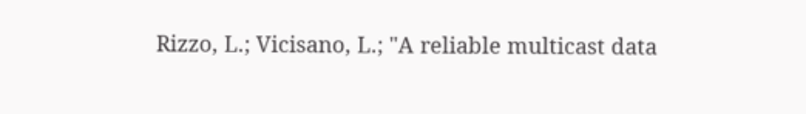Rizzo, L.; Vicisano, L.; "A reliable multicast data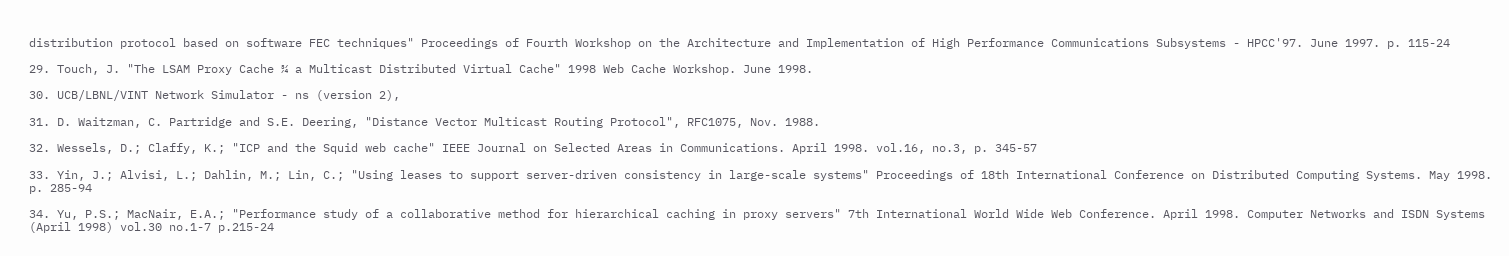distribution protocol based on software FEC techniques" Proceedings of Fourth Workshop on the Architecture and Implementation of High Performance Communications Subsystems - HPCC'97. June 1997. p. 115-24

29. Touch, J. "The LSAM Proxy Cache ¾ a Multicast Distributed Virtual Cache" 1998 Web Cache Workshop. June 1998.

30. UCB/LBNL/VINT Network Simulator - ns (version 2),

31. D. Waitzman, C. Partridge and S.E. Deering, "Distance Vector Multicast Routing Protocol", RFC1075, Nov. 1988.

32. Wessels, D.; Claffy, K.; "ICP and the Squid web cache" IEEE Journal on Selected Areas in Communications. April 1998. vol.16, no.3, p. 345-57

33. Yin, J.; Alvisi, L.; Dahlin, M.; Lin, C.; "Using leases to support server-driven consistency in large-scale systems" Proceedings of 18th International Conference on Distributed Computing Systems. May 1998. p. 285-94

34. Yu, P.S.; MacNair, E.A.; "Performance study of a collaborative method for hierarchical caching in proxy servers" 7th International World Wide Web Conference. April 1998. Computer Networks and ISDN Systems (April 1998) vol.30 no.1-7 p.215-24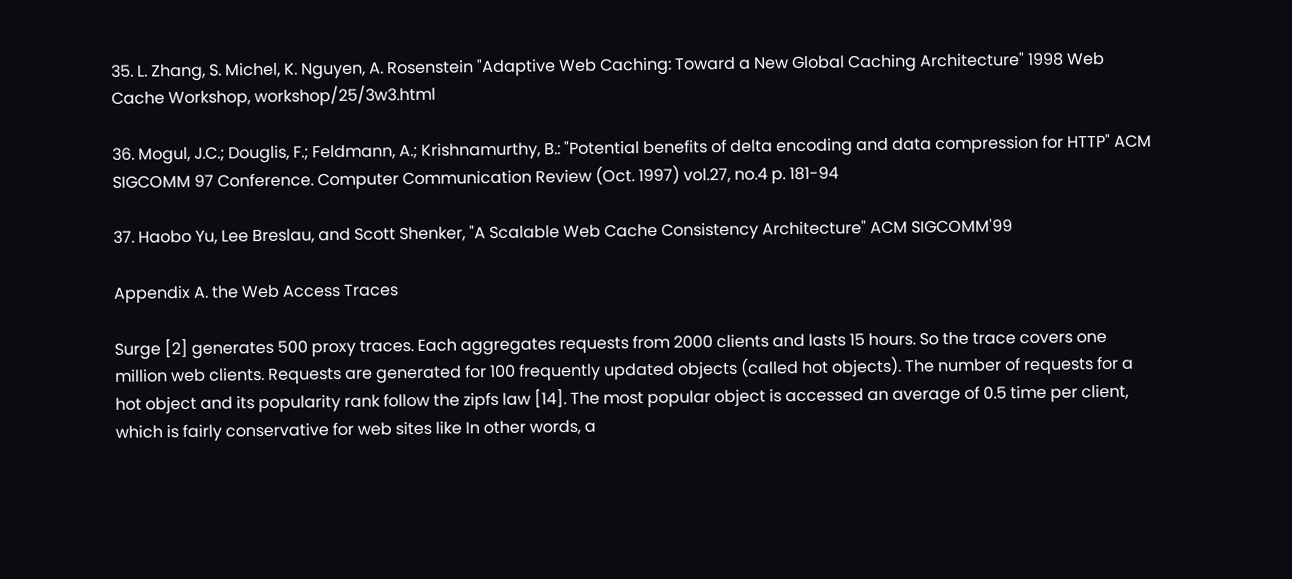35. L. Zhang, S. Michel, K. Nguyen, A. Rosenstein "Adaptive Web Caching: Toward a New Global Caching Architecture" 1998 Web Cache Workshop, workshop/25/3w3.html

36. Mogul, J.C.; Douglis, F.; Feldmann, A.; Krishnamurthy, B.: "Potential benefits of delta encoding and data compression for HTTP" ACM SIGCOMM 97 Conference. Computer Communication Review (Oct. 1997) vol.27, no.4 p. 181-94

37. Haobo Yu, Lee Breslau, and Scott Shenker, "A Scalable Web Cache Consistency Architecture" ACM SIGCOMM'99

Appendix A. the Web Access Traces

Surge [2] generates 500 proxy traces. Each aggregates requests from 2000 clients and lasts 15 hours. So the trace covers one million web clients. Requests are generated for 100 frequently updated objects (called hot objects). The number of requests for a hot object and its popularity rank follow the zipfs law [14]. The most popular object is accessed an average of 0.5 time per client, which is fairly conservative for web sites like In other words, a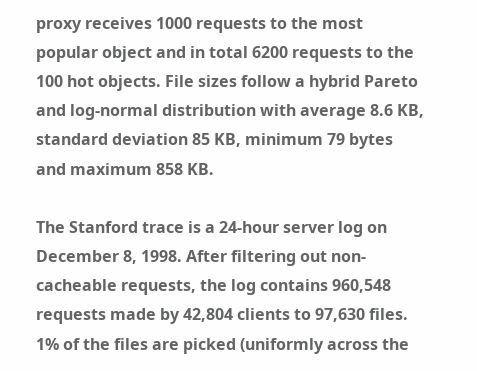proxy receives 1000 requests to the most popular object and in total 6200 requests to the 100 hot objects. File sizes follow a hybrid Pareto and log-normal distribution with average 8.6 KB, standard deviation 85 KB, minimum 79 bytes and maximum 858 KB.

The Stanford trace is a 24-hour server log on December 8, 1998. After filtering out non-cacheable requests, the log contains 960,548 requests made by 42,804 clients to 97,630 files. 1% of the files are picked (uniformly across the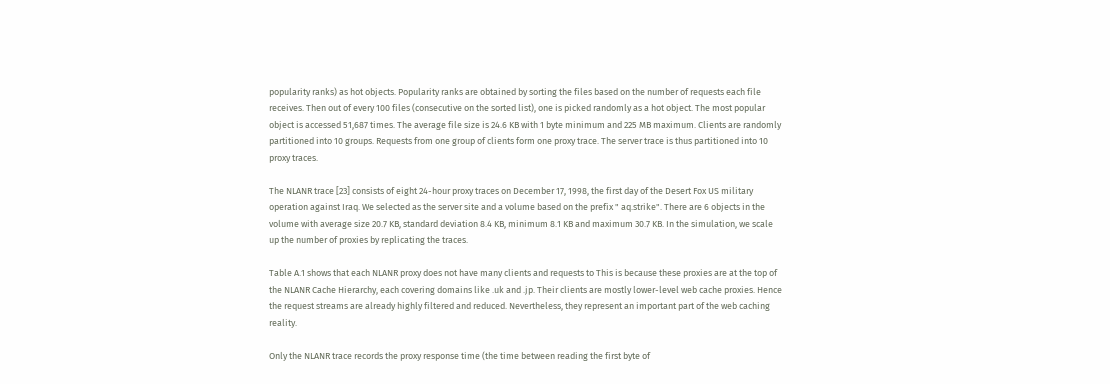popularity ranks) as hot objects. Popularity ranks are obtained by sorting the files based on the number of requests each file receives. Then out of every 100 files (consecutive on the sorted list), one is picked randomly as a hot object. The most popular object is accessed 51,687 times. The average file size is 24.6 KB with 1 byte minimum and 225 MB maximum. Clients are randomly partitioned into 10 groups. Requests from one group of clients form one proxy trace. The server trace is thus partitioned into 10 proxy traces.

The NLANR trace [23] consists of eight 24-hour proxy traces on December 17, 1998, the first day of the Desert Fox US military operation against Iraq. We selected as the server site and a volume based on the prefix " aq.strike". There are 6 objects in the volume with average size 20.7 KB, standard deviation 8.4 KB, minimum 8.1 KB and maximum 30.7 KB. In the simulation, we scale up the number of proxies by replicating the traces.

Table A.1 shows that each NLANR proxy does not have many clients and requests to This is because these proxies are at the top of the NLANR Cache Hierarchy, each covering domains like .uk and .jp. Their clients are mostly lower-level web cache proxies. Hence the request streams are already highly filtered and reduced. Nevertheless, they represent an important part of the web caching reality.

Only the NLANR trace records the proxy response time (the time between reading the first byte of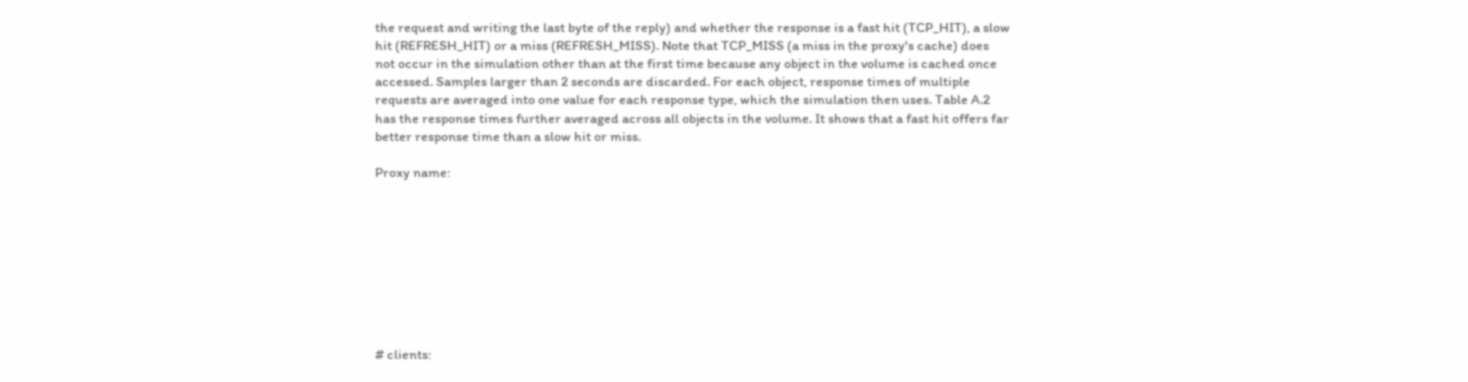the request and writing the last byte of the reply) and whether the response is a fast hit (TCP_HIT), a slow hit (REFRESH_HIT) or a miss (REFRESH_MISS). Note that TCP_MISS (a miss in the proxy's cache) does not occur in the simulation other than at the first time because any object in the volume is cached once accessed. Samples larger than 2 seconds are discarded. For each object, response times of multiple requests are averaged into one value for each response type, which the simulation then uses. Table A.2 has the response times further averaged across all objects in the volume. It shows that a fast hit offers far better response time than a slow hit or miss.

Proxy name:









# clients: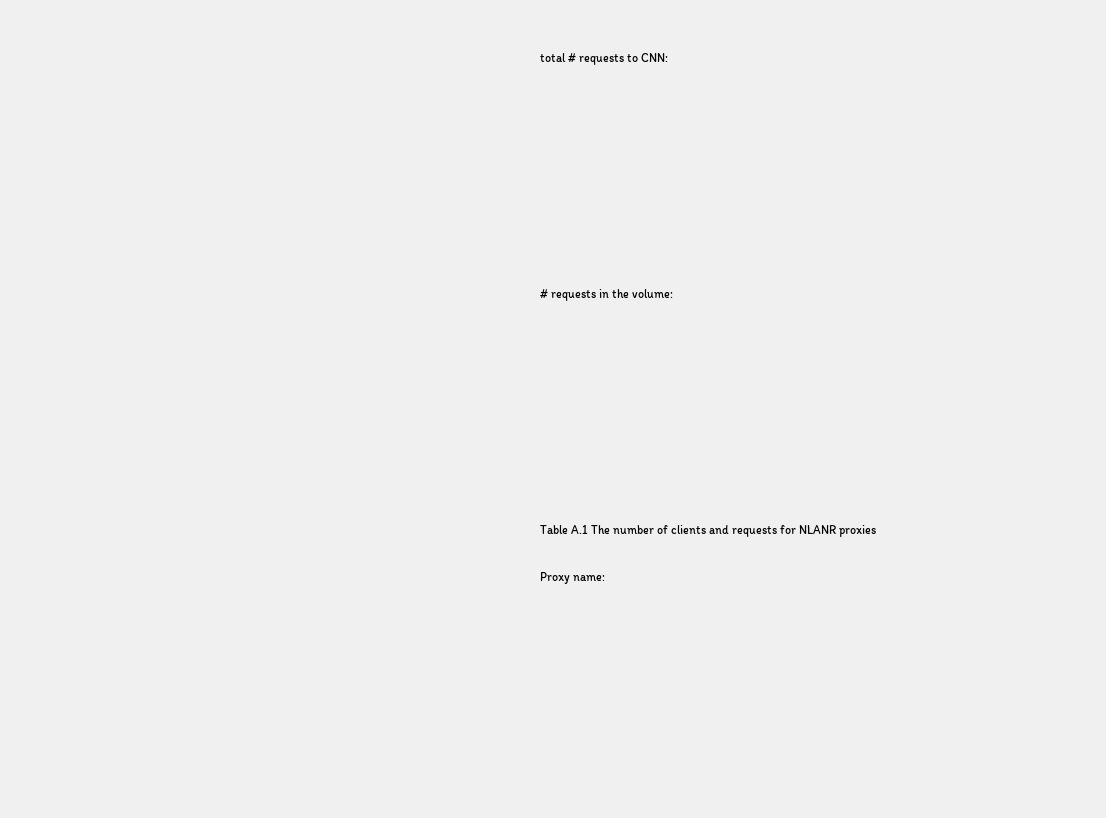total # requests to CNN:









# requests in the volume:









Table A.1 The number of clients and requests for NLANR proxies

Proxy name: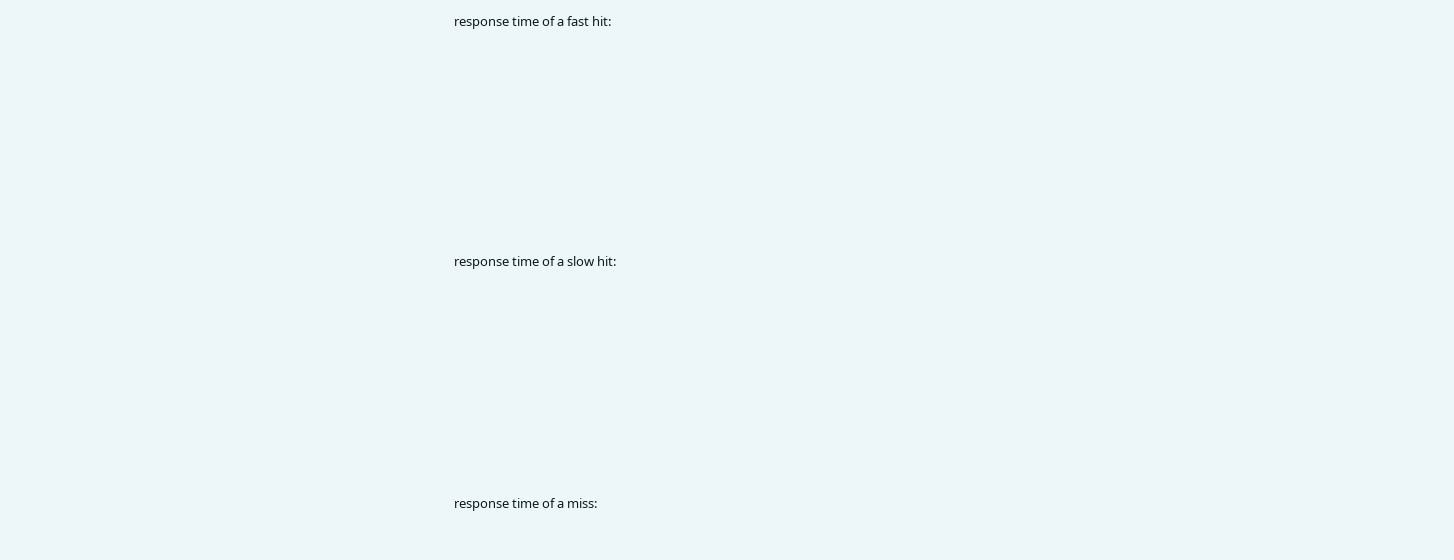response time of a fast hit:









response time of a slow hit:









response time of a miss: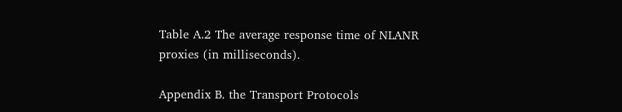Table A.2 The average response time of NLANR proxies (in milliseconds).

Appendix B. the Transport Protocols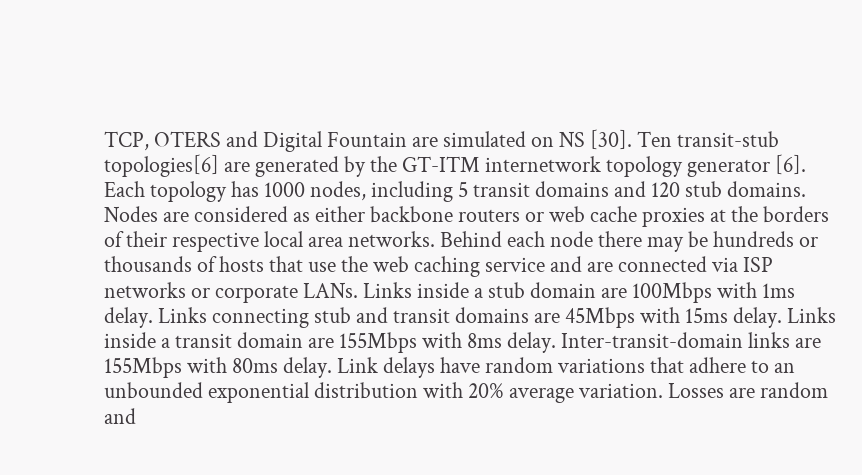TCP, OTERS and Digital Fountain are simulated on NS [30]. Ten transit-stub topologies[6] are generated by the GT-ITM internetwork topology generator [6]. Each topology has 1000 nodes, including 5 transit domains and 120 stub domains. Nodes are considered as either backbone routers or web cache proxies at the borders of their respective local area networks. Behind each node there may be hundreds or thousands of hosts that use the web caching service and are connected via ISP networks or corporate LANs. Links inside a stub domain are 100Mbps with 1ms delay. Links connecting stub and transit domains are 45Mbps with 15ms delay. Links inside a transit domain are 155Mbps with 8ms delay. Inter-transit-domain links are 155Mbps with 80ms delay. Link delays have random variations that adhere to an unbounded exponential distribution with 20% average variation. Losses are random and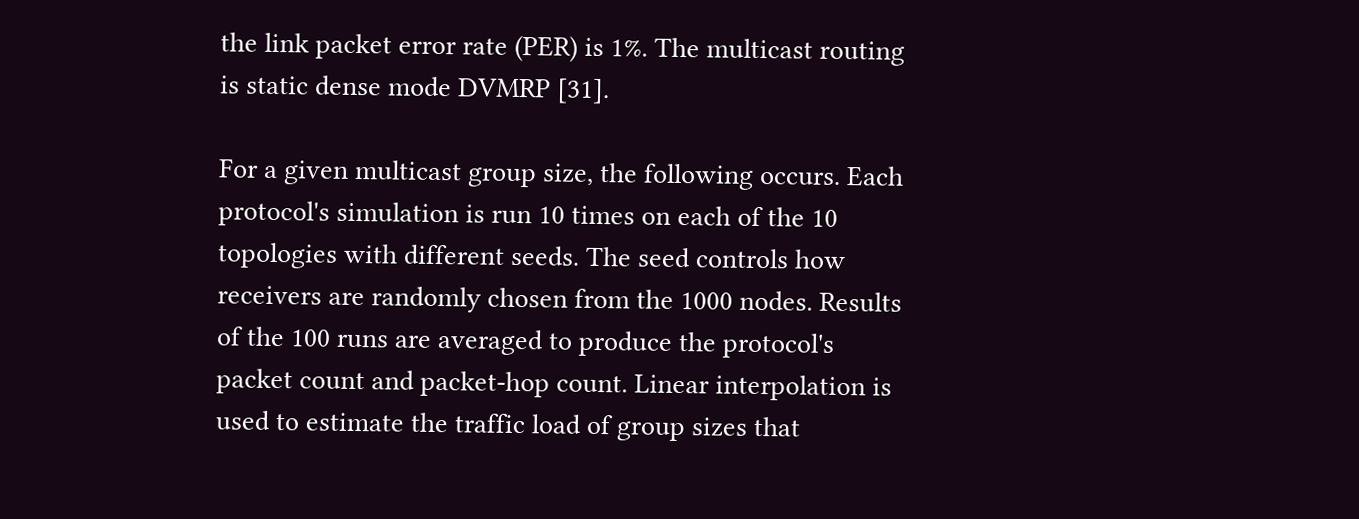the link packet error rate (PER) is 1%. The multicast routing is static dense mode DVMRP [31].

For a given multicast group size, the following occurs. Each protocol's simulation is run 10 times on each of the 10 topologies with different seeds. The seed controls how receivers are randomly chosen from the 1000 nodes. Results of the 100 runs are averaged to produce the protocol's packet count and packet-hop count. Linear interpolation is used to estimate the traffic load of group sizes that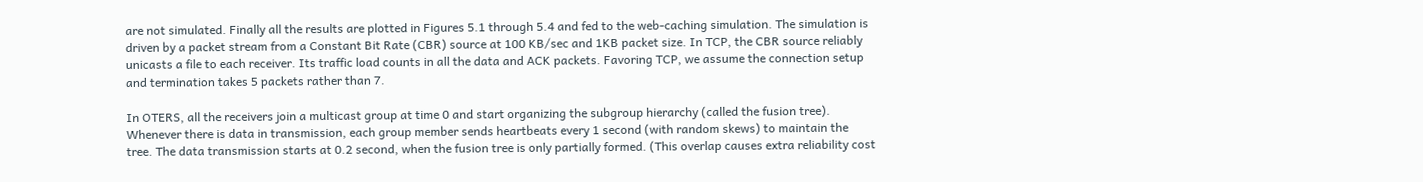are not simulated. Finally all the results are plotted in Figures 5.1 through 5.4 and fed to the web-caching simulation. The simulation is driven by a packet stream from a Constant Bit Rate (CBR) source at 100 KB/sec and 1KB packet size. In TCP, the CBR source reliably unicasts a file to each receiver. Its traffic load counts in all the data and ACK packets. Favoring TCP, we assume the connection setup and termination takes 5 packets rather than 7.

In OTERS, all the receivers join a multicast group at time 0 and start organizing the subgroup hierarchy (called the fusion tree). Whenever there is data in transmission, each group member sends heartbeats every 1 second (with random skews) to maintain the tree. The data transmission starts at 0.2 second, when the fusion tree is only partially formed. (This overlap causes extra reliability cost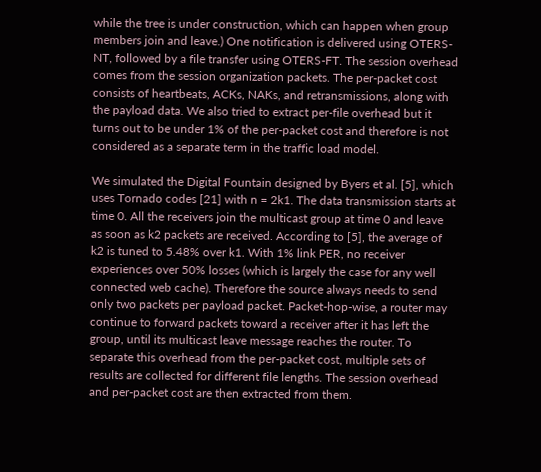while the tree is under construction, which can happen when group members join and leave.) One notification is delivered using OTERS-NT, followed by a file transfer using OTERS-FT. The session overhead comes from the session organization packets. The per-packet cost consists of heartbeats, ACKs, NAKs, and retransmissions, along with the payload data. We also tried to extract per-file overhead but it turns out to be under 1% of the per-packet cost and therefore is not considered as a separate term in the traffic load model.

We simulated the Digital Fountain designed by Byers et al. [5], which uses Tornado codes [21] with n = 2k1. The data transmission starts at time 0. All the receivers join the multicast group at time 0 and leave as soon as k2 packets are received. According to [5], the average of k2 is tuned to 5.48% over k1. With 1% link PER, no receiver experiences over 50% losses (which is largely the case for any well connected web cache). Therefore the source always needs to send only two packets per payload packet. Packet-hop-wise, a router may continue to forward packets toward a receiver after it has left the group, until its multicast leave message reaches the router. To separate this overhead from the per-packet cost, multiple sets of results are collected for different file lengths. The session overhead and per-packet cost are then extracted from them.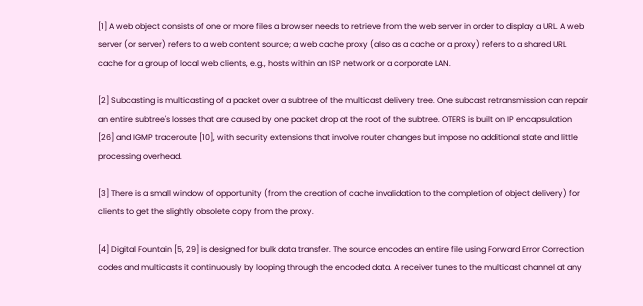[1] A web object consists of one or more files a browser needs to retrieve from the web server in order to display a URL. A web server (or server) refers to a web content source; a web cache proxy (also as a cache or a proxy) refers to a shared URL cache for a group of local web clients, e.g., hosts within an ISP network or a corporate LAN.

[2] Subcasting is multicasting of a packet over a subtree of the multicast delivery tree. One subcast retransmission can repair an entire subtree's losses that are caused by one packet drop at the root of the subtree. OTERS is built on IP encapsulation [26] and IGMP traceroute [10], with security extensions that involve router changes but impose no additional state and little processing overhead.

[3] There is a small window of opportunity (from the creation of cache invalidation to the completion of object delivery) for clients to get the slightly obsolete copy from the proxy.

[4] Digital Fountain [5, 29] is designed for bulk data transfer. The source encodes an entire file using Forward Error Correction codes and multicasts it continuously by looping through the encoded data. A receiver tunes to the multicast channel at any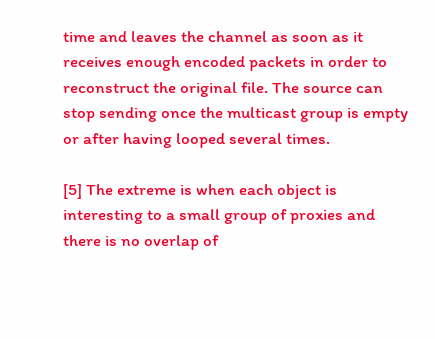time and leaves the channel as soon as it receives enough encoded packets in order to reconstruct the original file. The source can stop sending once the multicast group is empty or after having looped several times.

[5] The extreme is when each object is interesting to a small group of proxies and there is no overlap of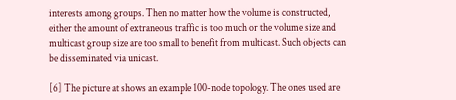interests among groups. Then no matter how the volume is constructed, either the amount of extraneous traffic is too much or the volume size and multicast group size are too small to benefit from multicast. Such objects can be disseminated via unicast.

[6] The picture at shows an example 100-node topology. The ones used are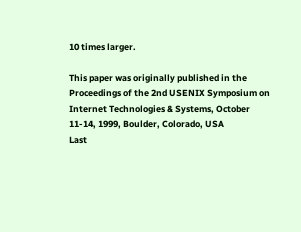10 times larger.

This paper was originally published in the Proceedings of the 2nd USENIX Symposium on Internet Technologies & Systems, October 11-14, 1999, Boulder, Colorado, USA
Last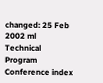changed: 25 Feb 2002 ml
Technical Program
Conference index